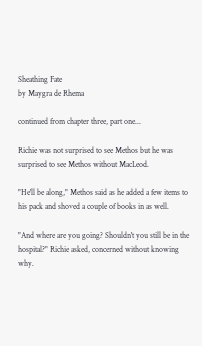Sheathing Fate
by Maygra de Rhema

continued from chapter three, part one...

Richie was not surprised to see Methos but he was surprised to see Methos without MacLeod.

"He'll be along," Methos said as he added a few items to his pack and shoved a couple of books in as well.

"And where are you going? Shouldn't you still be in the hospital?" Richie asked, concerned without knowing why.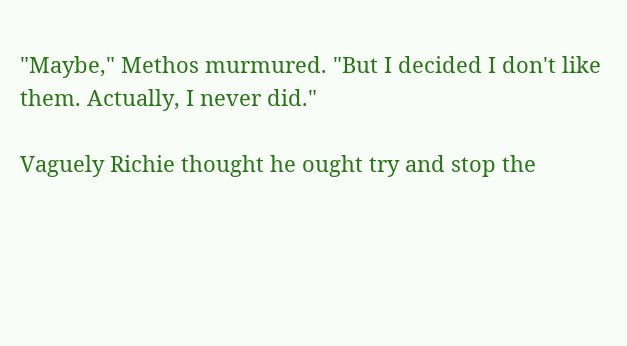"Maybe," Methos murmured. "But I decided I don't like them. Actually, I never did."

Vaguely Richie thought he ought try and stop the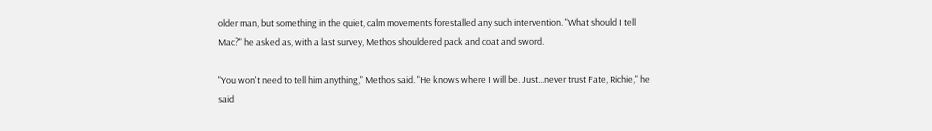older man, but something in the quiet, calm movements forestalled any such intervention. "What should I tell Mac?" he asked as, with a last survey, Methos shouldered pack and coat and sword.

"You won't need to tell him anything," Methos said. "He knows where I will be. Just...never trust Fate, Richie," he said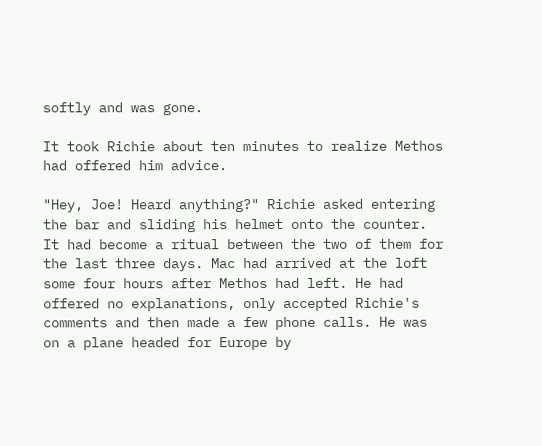softly and was gone.

It took Richie about ten minutes to realize Methos had offered him advice.

"Hey, Joe! Heard anything?" Richie asked entering the bar and sliding his helmet onto the counter. It had become a ritual between the two of them for the last three days. Mac had arrived at the loft some four hours after Methos had left. He had offered no explanations, only accepted Richie's comments and then made a few phone calls. He was on a plane headed for Europe by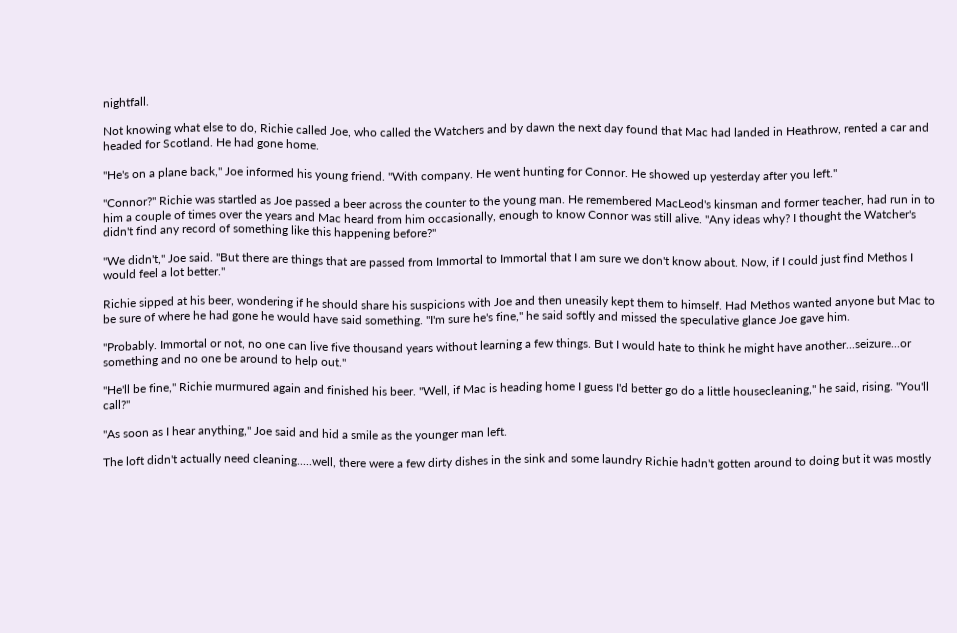nightfall.

Not knowing what else to do, Richie called Joe, who called the Watchers and by dawn the next day found that Mac had landed in Heathrow, rented a car and headed for Scotland. He had gone home.

"He's on a plane back," Joe informed his young friend. "With company. He went hunting for Connor. He showed up yesterday after you left."

"Connor?" Richie was startled as Joe passed a beer across the counter to the young man. He remembered MacLeod's kinsman and former teacher, had run in to him a couple of times over the years and Mac heard from him occasionally, enough to know Connor was still alive. "Any ideas why? I thought the Watcher's didn't find any record of something like this happening before?"

"We didn't," Joe said. "But there are things that are passed from Immortal to Immortal that I am sure we don't know about. Now, if I could just find Methos I would feel a lot better."

Richie sipped at his beer, wondering if he should share his suspicions with Joe and then uneasily kept them to himself. Had Methos wanted anyone but Mac to be sure of where he had gone he would have said something. "I'm sure he's fine," he said softly and missed the speculative glance Joe gave him.

"Probably. Immortal or not, no one can live five thousand years without learning a few things. But I would hate to think he might have another...seizure...or something and no one be around to help out."

"He'll be fine," Richie murmured again and finished his beer. "Well, if Mac is heading home I guess I'd better go do a little housecleaning," he said, rising. "You'll call?"

"As soon as I hear anything," Joe said and hid a smile as the younger man left.

The loft didn't actually need cleaning.....well, there were a few dirty dishes in the sink and some laundry Richie hadn't gotten around to doing but it was mostly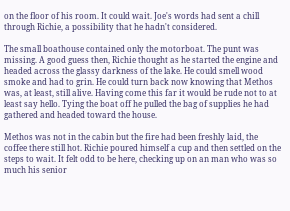on the floor of his room. It could wait. Joe's words had sent a chill through Richie, a possibility that he hadn't considered.

The small boathouse contained only the motorboat. The punt was missing. A good guess then, Richie thought as he started the engine and headed across the glassy darkness of the lake. He could smell wood smoke and had to grin. He could turn back now knowing that Methos was, at least, still alive. Having come this far it would be rude not to at least say hello. Tying the boat off he pulled the bag of supplies he had gathered and headed toward the house.

Methos was not in the cabin but the fire had been freshly laid, the coffee there still hot. Richie poured himself a cup and then settled on the steps to wait. It felt odd to be here, checking up on an man who was so much his senior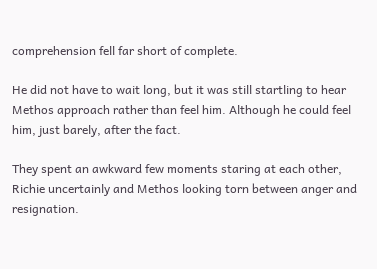comprehension fell far short of complete.

He did not have to wait long, but it was still startling to hear Methos approach rather than feel him. Although he could feel him, just barely, after the fact.

They spent an awkward few moments staring at each other, Richie uncertainly and Methos looking torn between anger and resignation.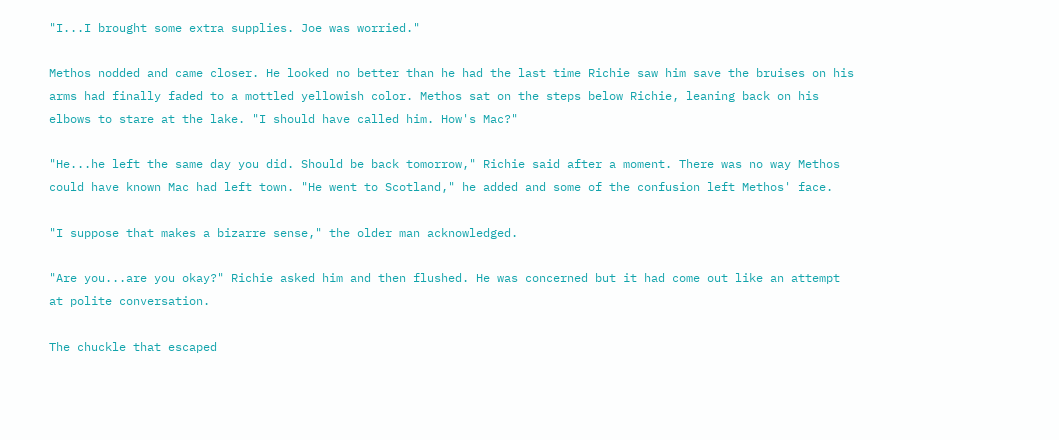"I...I brought some extra supplies. Joe was worried."

Methos nodded and came closer. He looked no better than he had the last time Richie saw him save the bruises on his arms had finally faded to a mottled yellowish color. Methos sat on the steps below Richie, leaning back on his elbows to stare at the lake. "I should have called him. How's Mac?"

"He...he left the same day you did. Should be back tomorrow," Richie said after a moment. There was no way Methos could have known Mac had left town. "He went to Scotland," he added and some of the confusion left Methos' face.

"I suppose that makes a bizarre sense," the older man acknowledged.

"Are you...are you okay?" Richie asked him and then flushed. He was concerned but it had come out like an attempt at polite conversation.

The chuckle that escaped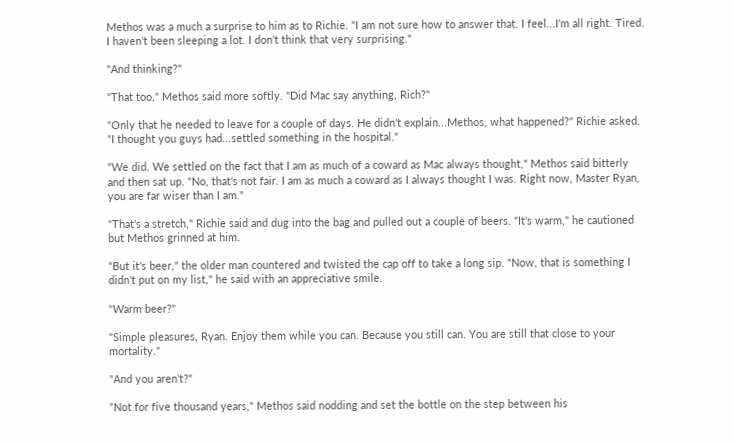Methos was a much a surprise to him as to Richie. "I am not sure how to answer that. I feel...I'm all right. Tired. I haven't been sleeping a lot. I don't think that very surprising."

"And thinking?"

"That too," Methos said more softly. "Did Mac say anything, Rich?"

"Only that he needed to leave for a couple of days. He didn't explain...Methos, what happened?" Richie asked. "I thought you guys had...settled something in the hospital."

"We did. We settled on the fact that I am as much of a coward as Mac always thought," Methos said bitterly and then sat up. "No, that's not fair. I am as much a coward as I always thought I was. Right now, Master Ryan, you are far wiser than I am."

"That's a stretch," Richie said and dug into the bag and pulled out a couple of beers. "It's warm," he cautioned but Methos grinned at him.

"But it's beer," the older man countered and twisted the cap off to take a long sip. "Now, that is something I didn't put on my list," he said with an appreciative smile.

"Warm beer?"

"Simple pleasures, Ryan. Enjoy them while you can. Because you still can. You are still that close to your mortality."

"And you aren't?"

"Not for five thousand years," Methos said nodding and set the bottle on the step between his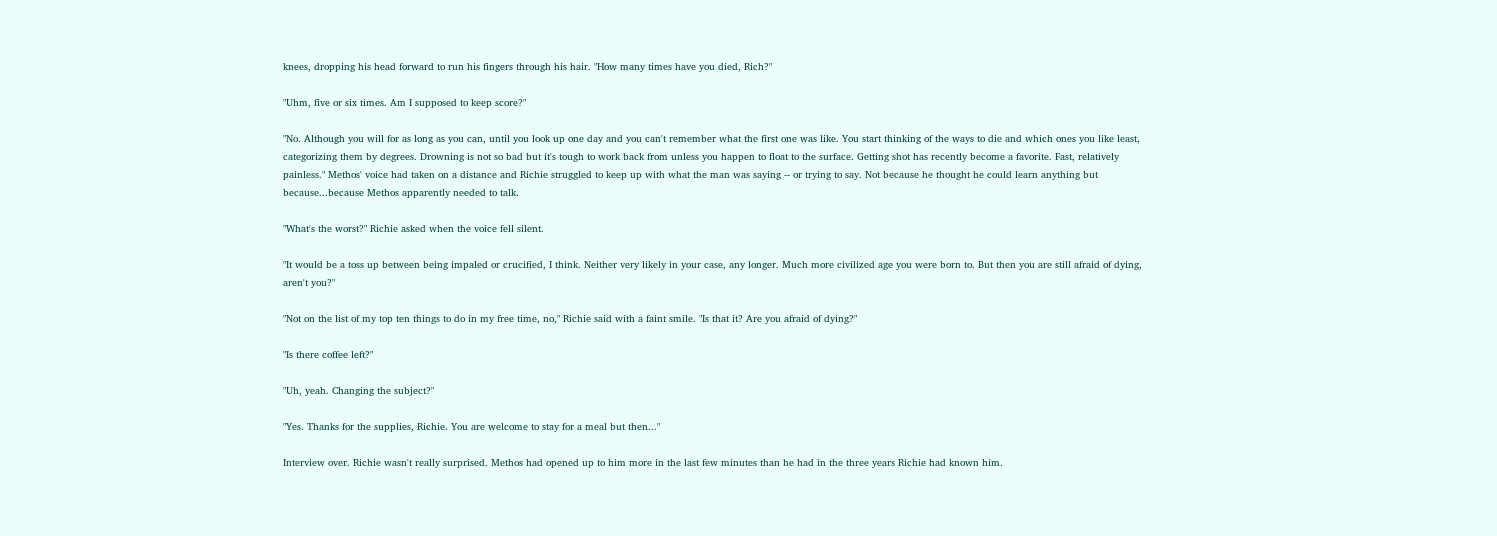knees, dropping his head forward to run his fingers through his hair. "How many times have you died, Rich?"

"Uhm, five or six times. Am I supposed to keep score?"

"No. Although you will for as long as you can, until you look up one day and you can't remember what the first one was like. You start thinking of the ways to die and which ones you like least, categorizing them by degrees. Drowning is not so bad but it's tough to work back from unless you happen to float to the surface. Getting shot has recently become a favorite. Fast, relatively painless." Methos' voice had taken on a distance and Richie struggled to keep up with what the man was saying -- or trying to say. Not because he thought he could learn anything but because...because Methos apparently needed to talk.

"What's the worst?" Richie asked when the voice fell silent.

"It would be a toss up between being impaled or crucified, I think. Neither very likely in your case, any longer. Much more civilized age you were born to. But then you are still afraid of dying, aren't you?"

"Not on the list of my top ten things to do in my free time, no," Richie said with a faint smile. "Is that it? Are you afraid of dying?"

"Is there coffee left?"

"Uh, yeah. Changing the subject?"

"Yes. Thanks for the supplies, Richie. You are welcome to stay for a meal but then..."

Interview over. Richie wasn't really surprised. Methos had opened up to him more in the last few minutes than he had in the three years Richie had known him.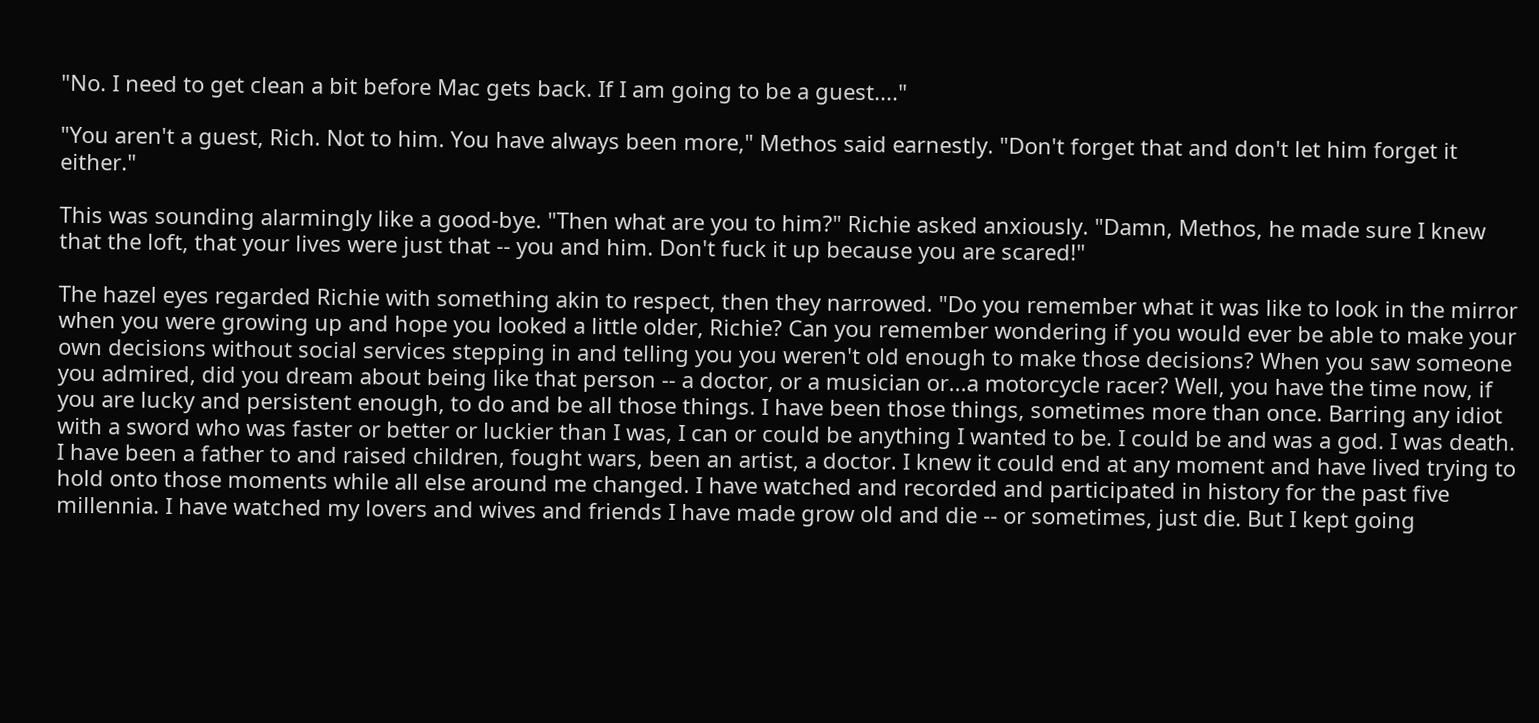"No. I need to get clean a bit before Mac gets back. If I am going to be a guest...."

"You aren't a guest, Rich. Not to him. You have always been more," Methos said earnestly. "Don't forget that and don't let him forget it either."

This was sounding alarmingly like a good-bye. "Then what are you to him?" Richie asked anxiously. "Damn, Methos, he made sure I knew that the loft, that your lives were just that -- you and him. Don't fuck it up because you are scared!"

The hazel eyes regarded Richie with something akin to respect, then they narrowed. "Do you remember what it was like to look in the mirror when you were growing up and hope you looked a little older, Richie? Can you remember wondering if you would ever be able to make your own decisions without social services stepping in and telling you you weren't old enough to make those decisions? When you saw someone you admired, did you dream about being like that person -- a doctor, or a musician or...a motorcycle racer? Well, you have the time now, if you are lucky and persistent enough, to do and be all those things. I have been those things, sometimes more than once. Barring any idiot with a sword who was faster or better or luckier than I was, I can or could be anything I wanted to be. I could be and was a god. I was death. I have been a father to and raised children, fought wars, been an artist, a doctor. I knew it could end at any moment and have lived trying to hold onto those moments while all else around me changed. I have watched and recorded and participated in history for the past five millennia. I have watched my lovers and wives and friends I have made grow old and die -- or sometimes, just die. But I kept going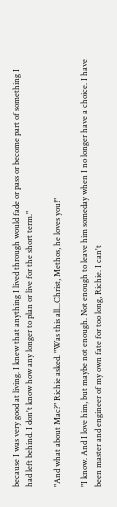because I was very good at living. I knew that anything I lived through would fade or pass or become part of something I had left behind. I don't know how any longer to plan or live for the short term."

"And what about Mac?" Richie asked. "Was this all...Christ, Methos, he loves you!"

"I know. And I love him, but maybe not enough. Not enough to leave him someday when I no longer have a choice. I have been master and engineer of my own fate for too long, Richie. I can't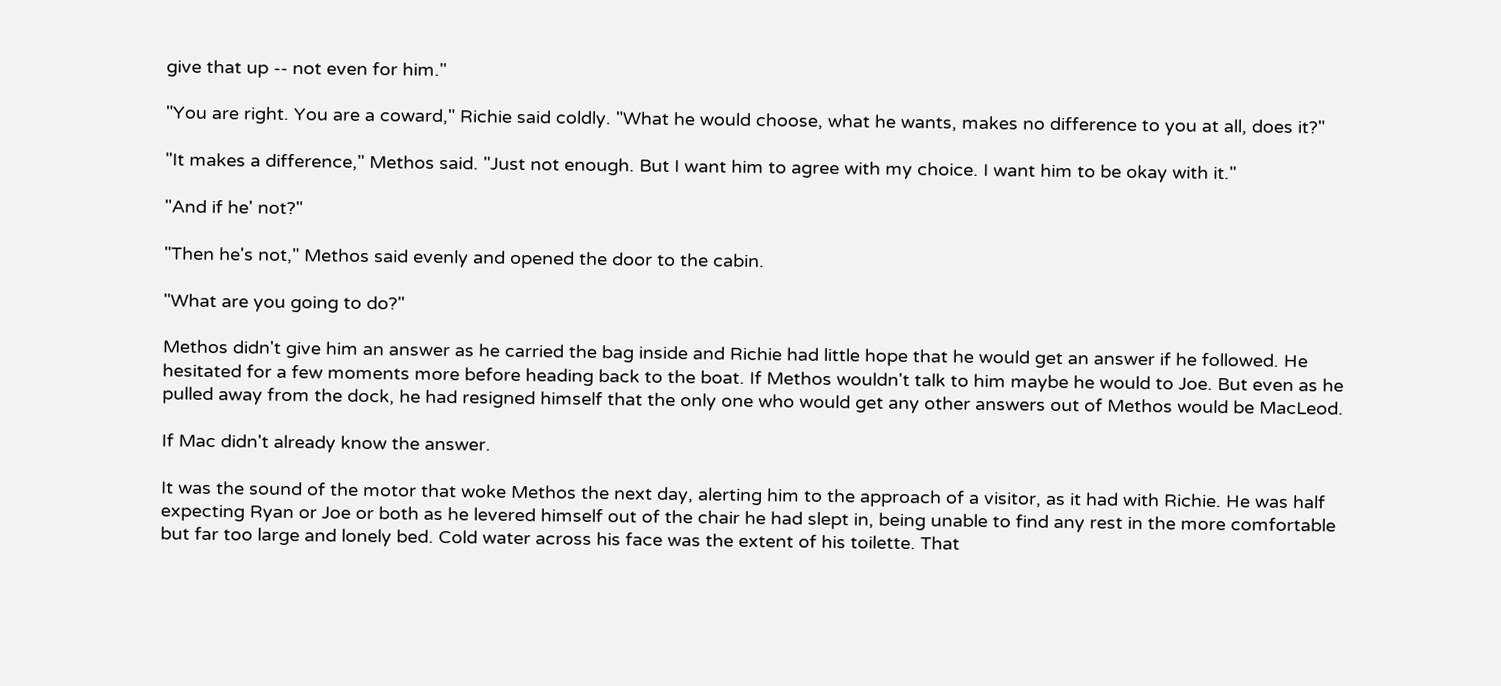give that up -- not even for him."

"You are right. You are a coward," Richie said coldly. "What he would choose, what he wants, makes no difference to you at all, does it?"

"It makes a difference," Methos said. "Just not enough. But I want him to agree with my choice. I want him to be okay with it."

"And if he' not?"

"Then he's not," Methos said evenly and opened the door to the cabin.

"What are you going to do?"

Methos didn't give him an answer as he carried the bag inside and Richie had little hope that he would get an answer if he followed. He hesitated for a few moments more before heading back to the boat. If Methos wouldn't talk to him maybe he would to Joe. But even as he pulled away from the dock, he had resigned himself that the only one who would get any other answers out of Methos would be MacLeod.

If Mac didn't already know the answer.

It was the sound of the motor that woke Methos the next day, alerting him to the approach of a visitor, as it had with Richie. He was half expecting Ryan or Joe or both as he levered himself out of the chair he had slept in, being unable to find any rest in the more comfortable but far too large and lonely bed. Cold water across his face was the extent of his toilette. That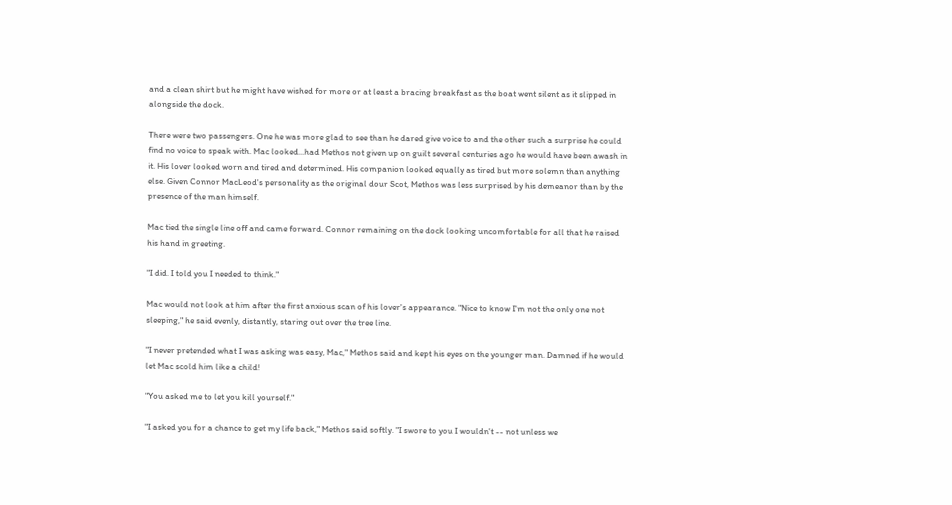and a clean shirt but he might have wished for more or at least a bracing breakfast as the boat went silent as it slipped in alongside the dock.

There were two passengers. One he was more glad to see than he dared give voice to and the other such a surprise he could find no voice to speak with. Mac looked...had Methos not given up on guilt several centuries ago he would have been awash in it. His lover looked worn and tired and determined. His companion looked equally as tired but more solemn than anything else. Given Connor MacLeod's personality as the original dour Scot, Methos was less surprised by his demeanor than by the presence of the man himself.

Mac tied the single line off and came forward. Connor remaining on the dock looking uncomfortable for all that he raised his hand in greeting.

"I did. I told you I needed to think."

Mac would not look at him after the first anxious scan of his lover's appearance. "Nice to know I'm not the only one not sleeping," he said evenly, distantly, staring out over the tree line.

"I never pretended what I was asking was easy, Mac," Methos said and kept his eyes on the younger man. Damned if he would let Mac scold him like a child!

"You asked me to let you kill yourself."

"I asked you for a chance to get my life back," Methos said softly. "I swore to you I wouldn't -- not unless we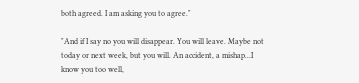both agreed. I am asking you to agree."

"And if I say no you will disappear. You will leave. Maybe not today or next week, but you will. An accident, a mishap...I know you too well,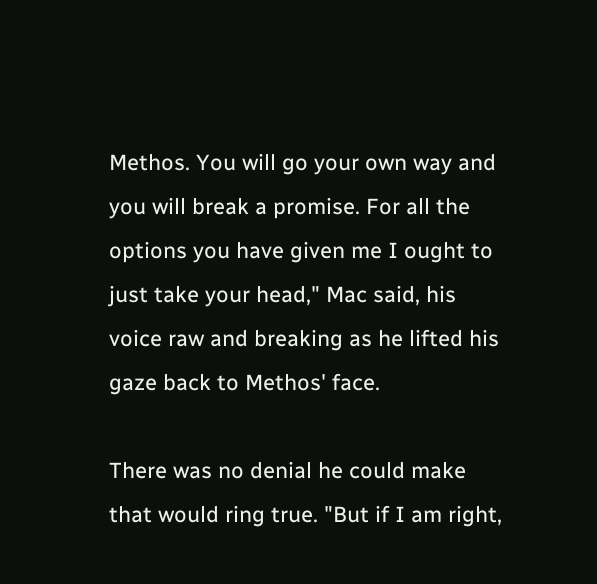Methos. You will go your own way and you will break a promise. For all the options you have given me I ought to just take your head," Mac said, his voice raw and breaking as he lifted his gaze back to Methos' face.

There was no denial he could make that would ring true. "But if I am right,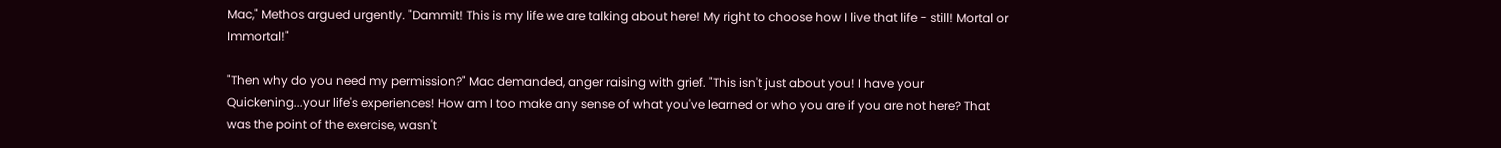Mac," Methos argued urgently. "Dammit! This is my life we are talking about here! My right to choose how I live that life - still! Mortal or Immortal!"

"Then why do you need my permission?" Mac demanded, anger raising with grief. "This isn't just about you! I have your Quickening...your life's experiences! How am I too make any sense of what you've learned or who you are if you are not here? That was the point of the exercise, wasn't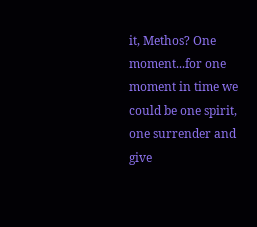it, Methos? One moment...for one moment in time we could be one spirit, one surrender and give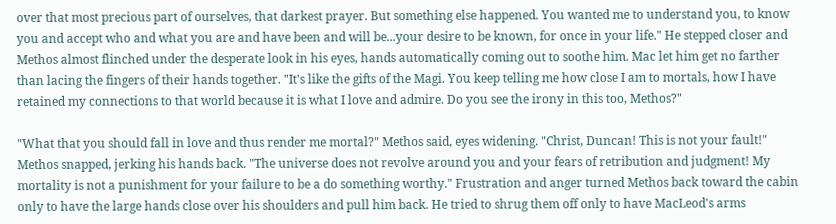over that most precious part of ourselves, that darkest prayer. But something else happened. You wanted me to understand you, to know you and accept who and what you are and have been and will be...your desire to be known, for once in your life." He stepped closer and Methos almost flinched under the desperate look in his eyes, hands automatically coming out to soothe him. Mac let him get no farther than lacing the fingers of their hands together. "It's like the gifts of the Magi. You keep telling me how close I am to mortals, how I have retained my connections to that world because it is what I love and admire. Do you see the irony in this too, Methos?"

"What that you should fall in love and thus render me mortal?" Methos said, eyes widening. "Christ, Duncan! This is not your fault!" Methos snapped, jerking his hands back. "The universe does not revolve around you and your fears of retribution and judgment! My mortality is not a punishment for your failure to be a do something worthy." Frustration and anger turned Methos back toward the cabin only to have the large hands close over his shoulders and pull him back. He tried to shrug them off only to have MacLeod's arms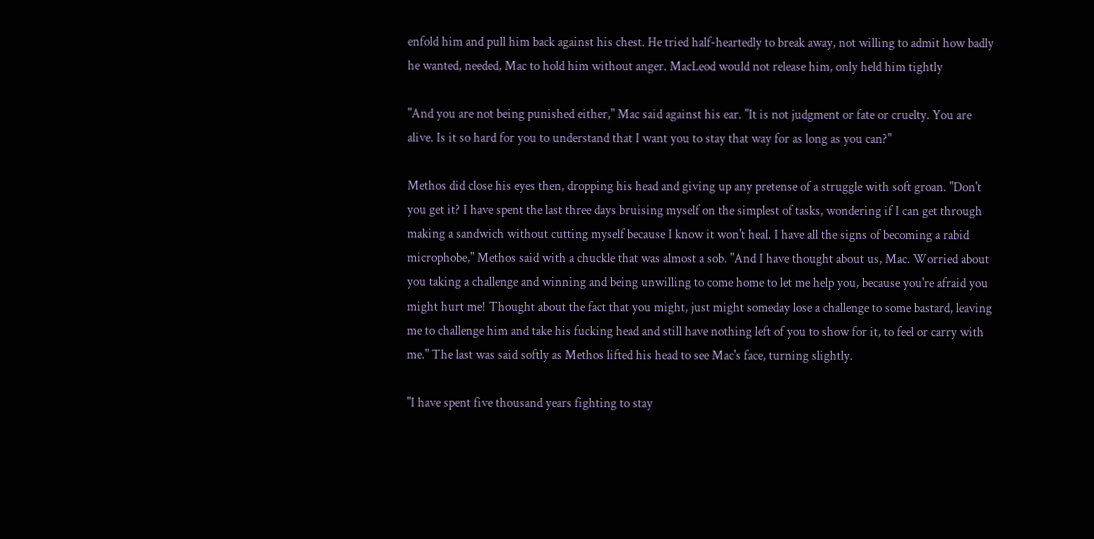enfold him and pull him back against his chest. He tried half-heartedly to break away, not willing to admit how badly he wanted, needed, Mac to hold him without anger. MacLeod would not release him, only held him tightly

"And you are not being punished either," Mac said against his ear. "It is not judgment or fate or cruelty. You are alive. Is it so hard for you to understand that I want you to stay that way for as long as you can?"

Methos did close his eyes then, dropping his head and giving up any pretense of a struggle with soft groan. "Don't you get it? I have spent the last three days bruising myself on the simplest of tasks, wondering if I can get through making a sandwich without cutting myself because I know it won't heal. I have all the signs of becoming a rabid microphobe," Methos said with a chuckle that was almost a sob. "And I have thought about us, Mac. Worried about you taking a challenge and winning and being unwilling to come home to let me help you, because you're afraid you might hurt me! Thought about the fact that you might, just might someday lose a challenge to some bastard, leaving me to challenge him and take his fucking head and still have nothing left of you to show for it, to feel or carry with me." The last was said softly as Methos lifted his head to see Mac's face, turning slightly.

"I have spent five thousand years fighting to stay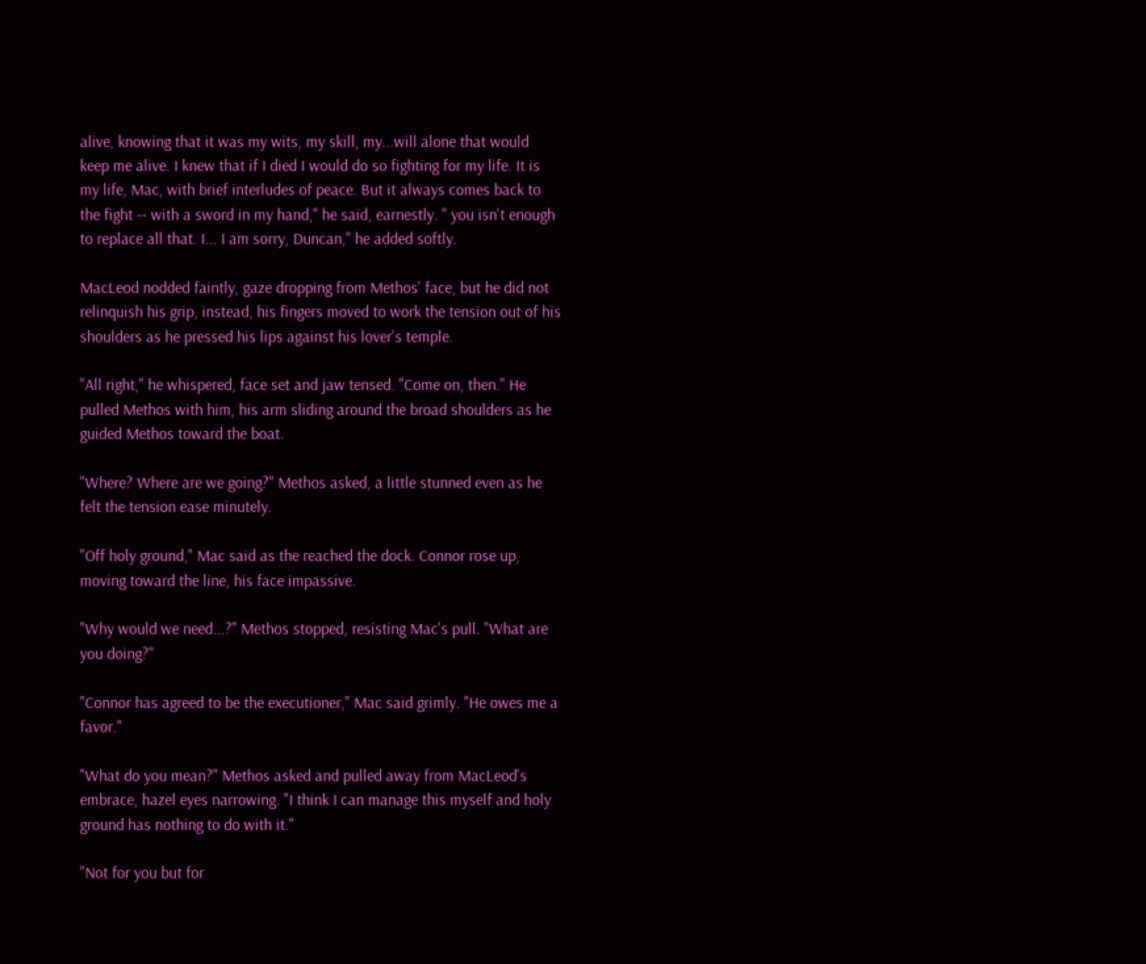alive, knowing that it was my wits, my skill, my...will alone that would keep me alive. I knew that if I died I would do so fighting for my life. It is my life, Mac, with brief interludes of peace. But it always comes back to the fight -- with a sword in my hand," he said, earnestly. " you isn't enough to replace all that. I... I am sorry, Duncan," he added softly.

MacLeod nodded faintly, gaze dropping from Methos' face, but he did not relinquish his grip, instead, his fingers moved to work the tension out of his shoulders as he pressed his lips against his lover's temple.

"All right," he whispered, face set and jaw tensed. "Come on, then." He pulled Methos with him, his arm sliding around the broad shoulders as he guided Methos toward the boat.

"Where? Where are we going?" Methos asked, a little stunned even as he felt the tension ease minutely.

"Off holy ground," Mac said as the reached the dock. Connor rose up, moving toward the line, his face impassive.

"Why would we need...?" Methos stopped, resisting Mac's pull. "What are you doing?"

"Connor has agreed to be the executioner," Mac said grimly. "He owes me a favor."

"What do you mean?" Methos asked and pulled away from MacLeod's embrace, hazel eyes narrowing. "I think I can manage this myself and holy ground has nothing to do with it."

"Not for you but for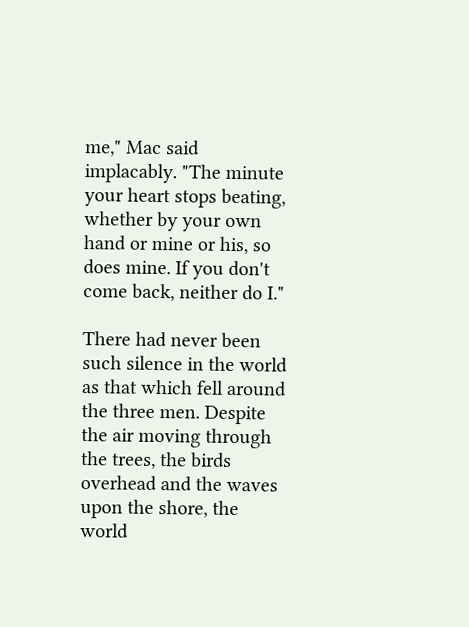me," Mac said implacably. "The minute your heart stops beating, whether by your own hand or mine or his, so does mine. If you don't come back, neither do I."

There had never been such silence in the world as that which fell around the three men. Despite the air moving through the trees, the birds overhead and the waves upon the shore, the world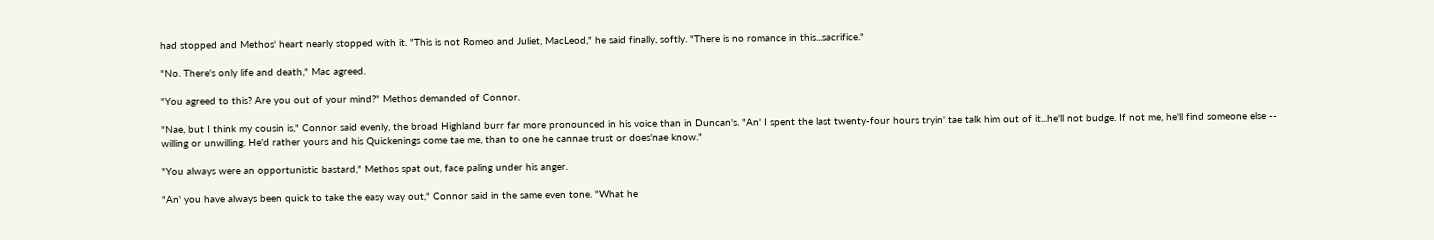had stopped and Methos' heart nearly stopped with it. "This is not Romeo and Juliet, MacLeod," he said finally, softly. "There is no romance in this...sacrifice."

"No. There's only life and death," Mac agreed.

"You agreed to this? Are you out of your mind?" Methos demanded of Connor.

"Nae, but I think my cousin is," Connor said evenly, the broad Highland burr far more pronounced in his voice than in Duncan's. "An' I spent the last twenty-four hours tryin' tae talk him out of it...he'll not budge. If not me, he'll find someone else -- willing or unwilling. He'd rather yours and his Quickenings come tae me, than to one he cannae trust or does'nae know."

"You always were an opportunistic bastard," Methos spat out, face paling under his anger.

"An' you have always been quick to take the easy way out," Connor said in the same even tone. "What he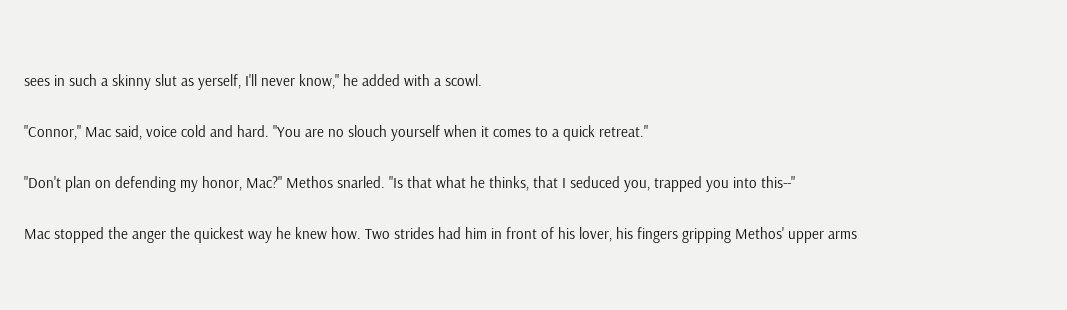sees in such a skinny slut as yerself, I'll never know," he added with a scowl.

"Connor," Mac said, voice cold and hard. "You are no slouch yourself when it comes to a quick retreat."

"Don't plan on defending my honor, Mac?" Methos snarled. "Is that what he thinks, that I seduced you, trapped you into this--"

Mac stopped the anger the quickest way he knew how. Two strides had him in front of his lover, his fingers gripping Methos' upper arms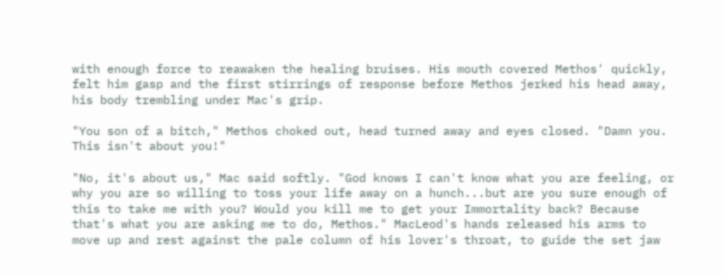with enough force to reawaken the healing bruises. His mouth covered Methos' quickly, felt him gasp and the first stirrings of response before Methos jerked his head away, his body trembling under Mac's grip.

"You son of a bitch," Methos choked out, head turned away and eyes closed. "Damn you. This isn't about you!"

"No, it's about us," Mac said softly. "God knows I can't know what you are feeling, or why you are so willing to toss your life away on a hunch...but are you sure enough of this to take me with you? Would you kill me to get your Immortality back? Because that's what you are asking me to do, Methos." MacLeod's hands released his arms to move up and rest against the pale column of his lover's throat, to guide the set jaw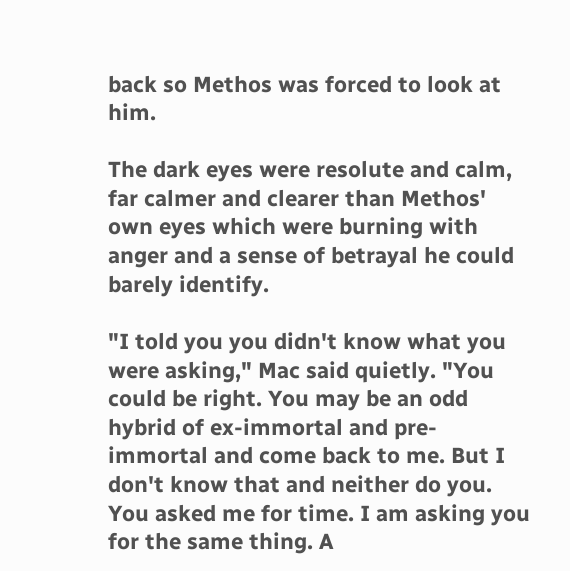back so Methos was forced to look at him.

The dark eyes were resolute and calm, far calmer and clearer than Methos' own eyes which were burning with anger and a sense of betrayal he could barely identify.

"I told you you didn't know what you were asking," Mac said quietly. "You could be right. You may be an odd hybrid of ex-immortal and pre-immortal and come back to me. But I don't know that and neither do you. You asked me for time. I am asking you for the same thing. A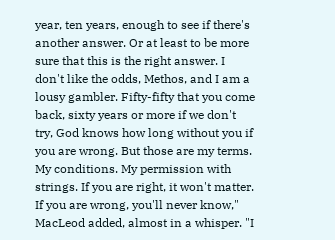year, ten years, enough to see if there's another answer. Or at least to be more sure that this is the right answer. I don't like the odds, Methos, and I am a lousy gambler. Fifty-fifty that you come back, sixty years or more if we don't try, God knows how long without you if you are wrong. But those are my terms. My conditions. My permission with strings. If you are right, it won't matter. If you are wrong, you'll never know," MacLeod added, almost in a whisper. "I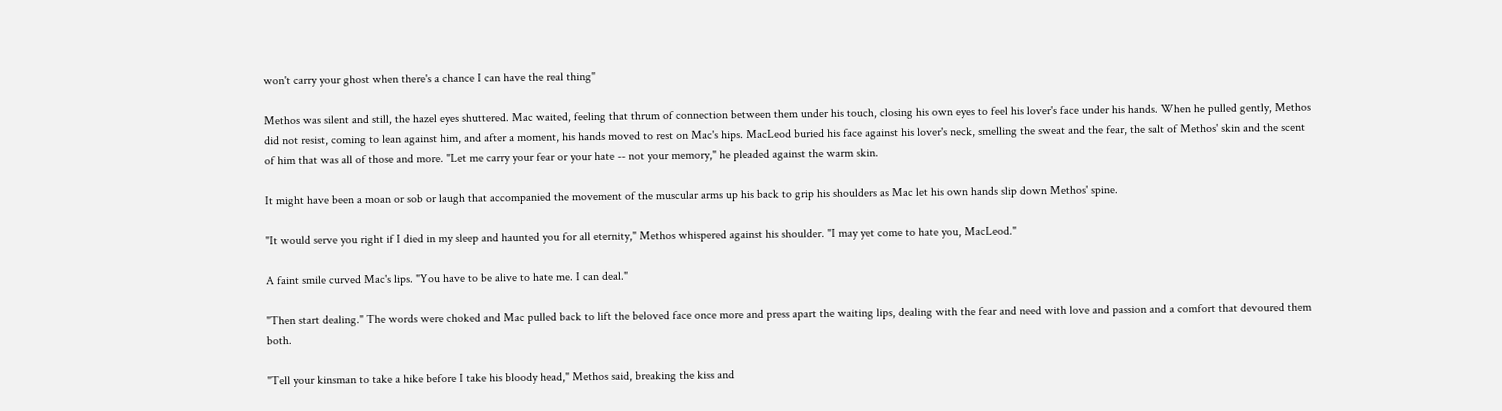won't carry your ghost when there's a chance I can have the real thing"

Methos was silent and still, the hazel eyes shuttered. Mac waited, feeling that thrum of connection between them under his touch, closing his own eyes to feel his lover's face under his hands. When he pulled gently, Methos did not resist, coming to lean against him, and after a moment, his hands moved to rest on Mac's hips. MacLeod buried his face against his lover's neck, smelling the sweat and the fear, the salt of Methos' skin and the scent of him that was all of those and more. "Let me carry your fear or your hate -- not your memory," he pleaded against the warm skin.

It might have been a moan or sob or laugh that accompanied the movement of the muscular arms up his back to grip his shoulders as Mac let his own hands slip down Methos' spine.

"It would serve you right if I died in my sleep and haunted you for all eternity," Methos whispered against his shoulder. "I may yet come to hate you, MacLeod."

A faint smile curved Mac's lips. "You have to be alive to hate me. I can deal."

"Then start dealing." The words were choked and Mac pulled back to lift the beloved face once more and press apart the waiting lips, dealing with the fear and need with love and passion and a comfort that devoured them both.

"Tell your kinsman to take a hike before I take his bloody head," Methos said, breaking the kiss and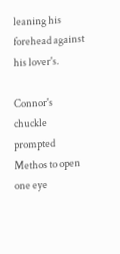leaning his forehead against his lover's.

Connor's chuckle prompted Methos to open one eye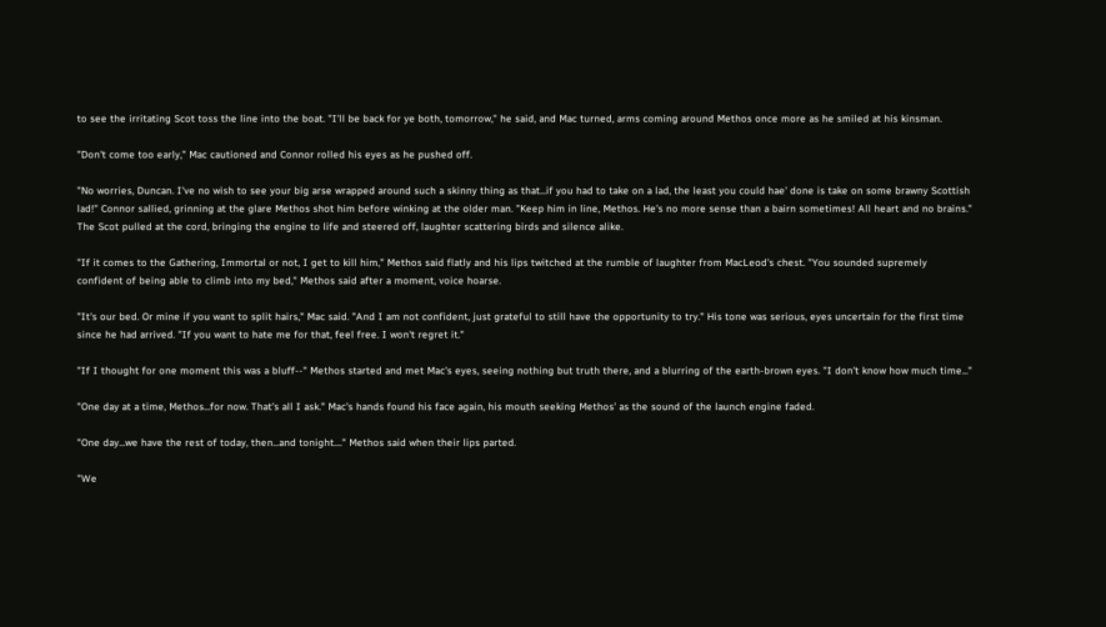to see the irritating Scot toss the line into the boat. "I'll be back for ye both, tomorrow," he said, and Mac turned, arms coming around Methos once more as he smiled at his kinsman.

"Don't come too early," Mac cautioned and Connor rolled his eyes as he pushed off.

"No worries, Duncan. I've no wish to see your big arse wrapped around such a skinny thing as that...if you had to take on a lad, the least you could hae' done is take on some brawny Scottish lad!" Connor sallied, grinning at the glare Methos shot him before winking at the older man. "Keep him in line, Methos. He's no more sense than a bairn sometimes! All heart and no brains." The Scot pulled at the cord, bringing the engine to life and steered off, laughter scattering birds and silence alike.

"If it comes to the Gathering, Immortal or not, I get to kill him," Methos said flatly and his lips twitched at the rumble of laughter from MacLeod's chest. "You sounded supremely confident of being able to climb into my bed," Methos said after a moment, voice hoarse.

"It's our bed. Or mine if you want to split hairs," Mac said. "And I am not confident, just grateful to still have the opportunity to try." His tone was serious, eyes uncertain for the first time since he had arrived. "If you want to hate me for that, feel free. I won't regret it."

"If I thought for one moment this was a bluff--" Methos started and met Mac's eyes, seeing nothing but truth there, and a blurring of the earth-brown eyes. "I don't know how much time..."

"One day at a time, Methos...for now. That's all I ask." Mac's hands found his face again, his mouth seeking Methos' as the sound of the launch engine faded.

"One day...we have the rest of today, then...and tonight...." Methos said when their lips parted.

"We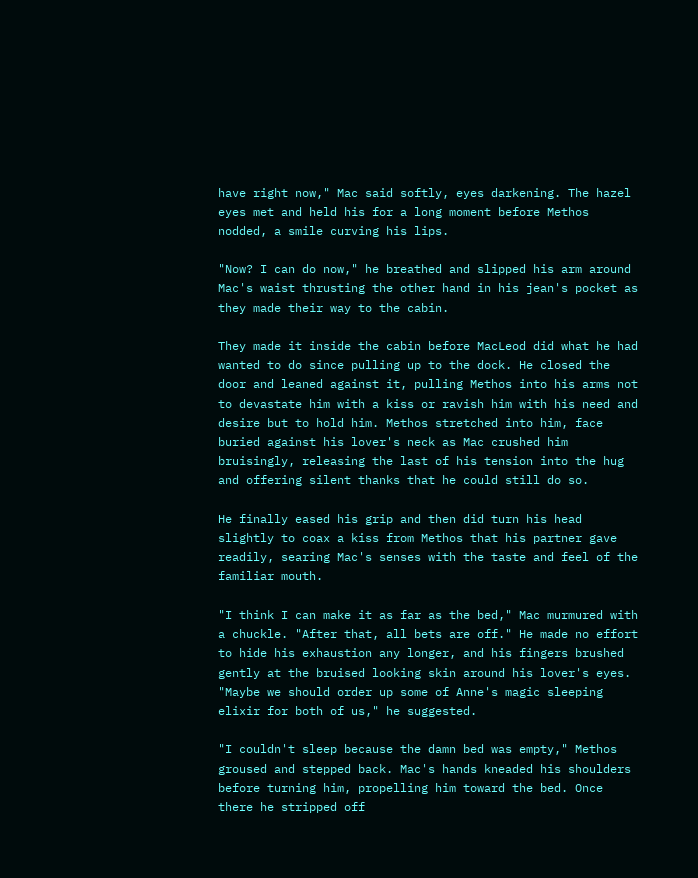have right now," Mac said softly, eyes darkening. The hazel eyes met and held his for a long moment before Methos nodded, a smile curving his lips.

"Now? I can do now," he breathed and slipped his arm around Mac's waist thrusting the other hand in his jean's pocket as they made their way to the cabin.

They made it inside the cabin before MacLeod did what he had wanted to do since pulling up to the dock. He closed the door and leaned against it, pulling Methos into his arms not to devastate him with a kiss or ravish him with his need and desire but to hold him. Methos stretched into him, face buried against his lover's neck as Mac crushed him bruisingly, releasing the last of his tension into the hug and offering silent thanks that he could still do so.

He finally eased his grip and then did turn his head slightly to coax a kiss from Methos that his partner gave readily, searing Mac's senses with the taste and feel of the familiar mouth.

"I think I can make it as far as the bed," Mac murmured with a chuckle. "After that, all bets are off." He made no effort to hide his exhaustion any longer, and his fingers brushed gently at the bruised looking skin around his lover's eyes. "Maybe we should order up some of Anne's magic sleeping elixir for both of us," he suggested.

"I couldn't sleep because the damn bed was empty," Methos groused and stepped back. Mac's hands kneaded his shoulders before turning him, propelling him toward the bed. Once there he stripped off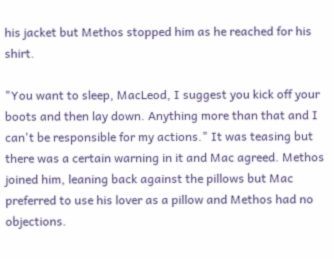his jacket but Methos stopped him as he reached for his shirt.

"You want to sleep, MacLeod, I suggest you kick off your boots and then lay down. Anything more than that and I can't be responsible for my actions." It was teasing but there was a certain warning in it and Mac agreed. Methos joined him, leaning back against the pillows but Mac preferred to use his lover as a pillow and Methos had no objections.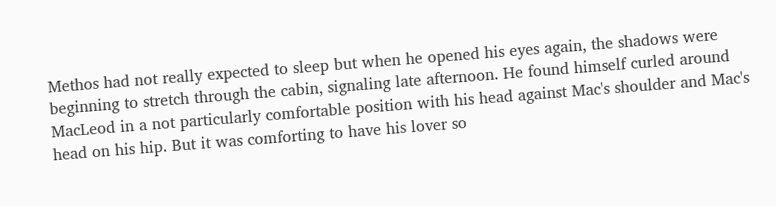Methos had not really expected to sleep but when he opened his eyes again, the shadows were beginning to stretch through the cabin, signaling late afternoon. He found himself curled around MacLeod in a not particularly comfortable position with his head against Mac's shoulder and Mac's head on his hip. But it was comforting to have his lover so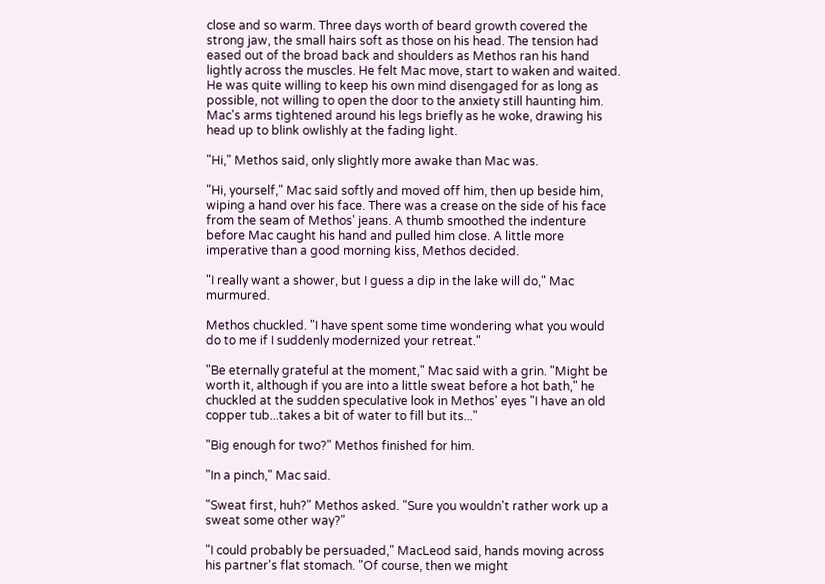close and so warm. Three days worth of beard growth covered the strong jaw, the small hairs soft as those on his head. The tension had eased out of the broad back and shoulders as Methos ran his hand lightly across the muscles. He felt Mac move, start to waken and waited. He was quite willing to keep his own mind disengaged for as long as possible, not willing to open the door to the anxiety still haunting him. Mac's arms tightened around his legs briefly as he woke, drawing his head up to blink owlishly at the fading light.

"Hi," Methos said, only slightly more awake than Mac was.

"Hi, yourself," Mac said softly and moved off him, then up beside him, wiping a hand over his face. There was a crease on the side of his face from the seam of Methos' jeans. A thumb smoothed the indenture before Mac caught his hand and pulled him close. A little more imperative than a good morning kiss, Methos decided.

"I really want a shower, but I guess a dip in the lake will do," Mac murmured.

Methos chuckled. "I have spent some time wondering what you would do to me if I suddenly modernized your retreat."

"Be eternally grateful at the moment," Mac said with a grin. "Might be worth it, although if you are into a little sweat before a hot bath," he chuckled at the sudden speculative look in Methos' eyes "I have an old copper tub...takes a bit of water to fill but its..."

"Big enough for two?" Methos finished for him.

"In a pinch," Mac said.

"Sweat first, huh?" Methos asked. "Sure you wouldn't rather work up a sweat some other way?"

"I could probably be persuaded," MacLeod said, hands moving across his partner's flat stomach. "Of course, then we might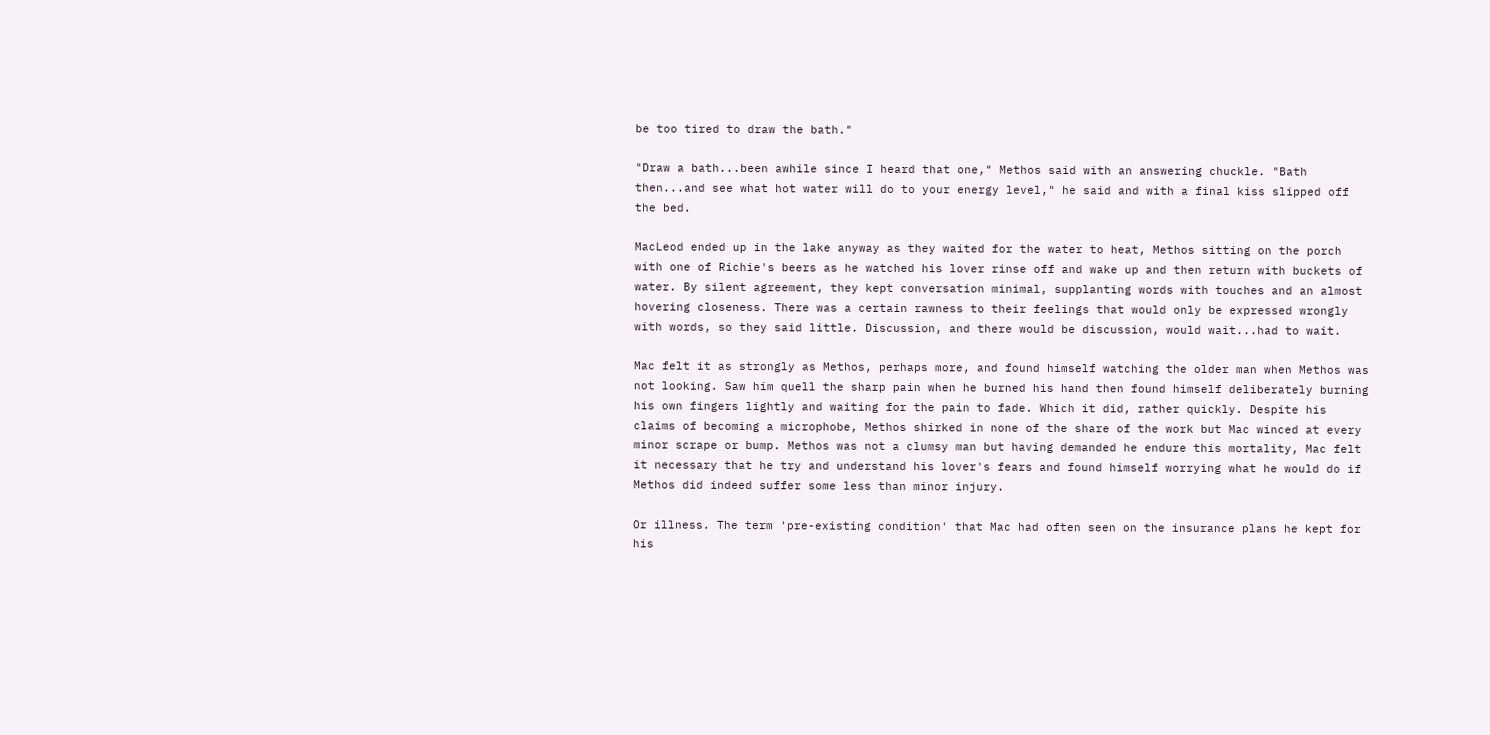be too tired to draw the bath."

"Draw a bath...been awhile since I heard that one," Methos said with an answering chuckle. "Bath then...and see what hot water will do to your energy level," he said and with a final kiss slipped off the bed.

MacLeod ended up in the lake anyway as they waited for the water to heat, Methos sitting on the porch with one of Richie's beers as he watched his lover rinse off and wake up and then return with buckets of water. By silent agreement, they kept conversation minimal, supplanting words with touches and an almost hovering closeness. There was a certain rawness to their feelings that would only be expressed wrongly with words, so they said little. Discussion, and there would be discussion, would wait...had to wait.

Mac felt it as strongly as Methos, perhaps more, and found himself watching the older man when Methos was not looking. Saw him quell the sharp pain when he burned his hand then found himself deliberately burning his own fingers lightly and waiting for the pain to fade. Which it did, rather quickly. Despite his claims of becoming a microphobe, Methos shirked in none of the share of the work but Mac winced at every minor scrape or bump. Methos was not a clumsy man but having demanded he endure this mortality, Mac felt it necessary that he try and understand his lover's fears and found himself worrying what he would do if Methos did indeed suffer some less than minor injury.

Or illness. The term 'pre-existing condition' that Mac had often seen on the insurance plans he kept for his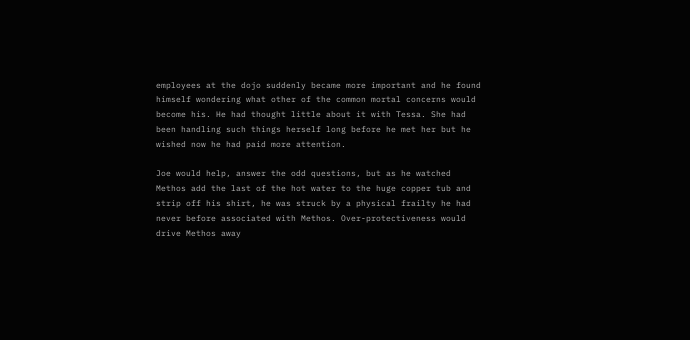employees at the dojo suddenly became more important and he found himself wondering what other of the common mortal concerns would become his. He had thought little about it with Tessa. She had been handling such things herself long before he met her but he wished now he had paid more attention.

Joe would help, answer the odd questions, but as he watched Methos add the last of the hot water to the huge copper tub and strip off his shirt, he was struck by a physical frailty he had never before associated with Methos. Over-protectiveness would drive Methos away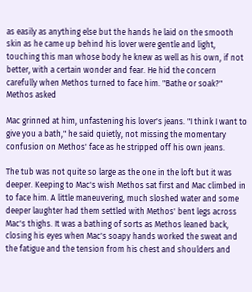as easily as anything else but the hands he laid on the smooth skin as he came up behind his lover were gentle and light, touching this man whose body he knew as well as his own, if not better, with a certain wonder and fear. He hid the concern carefully when Methos turned to face him. "Bathe or soak?" Methos asked

Mac grinned at him, unfastening his lover's jeans. "I think I want to give you a bath," he said quietly, not missing the momentary confusion on Methos' face as he stripped off his own jeans.

The tub was not quite so large as the one in the loft but it was deeper. Keeping to Mac's wish Methos sat first and Mac climbed in to face him. A little maneuvering, much sloshed water and some deeper laughter had them settled with Methos' bent legs across Mac's thighs. It was a bathing of sorts as Methos leaned back, closing his eyes when Mac's soapy hands worked the sweat and the fatigue and the tension from his chest and shoulders and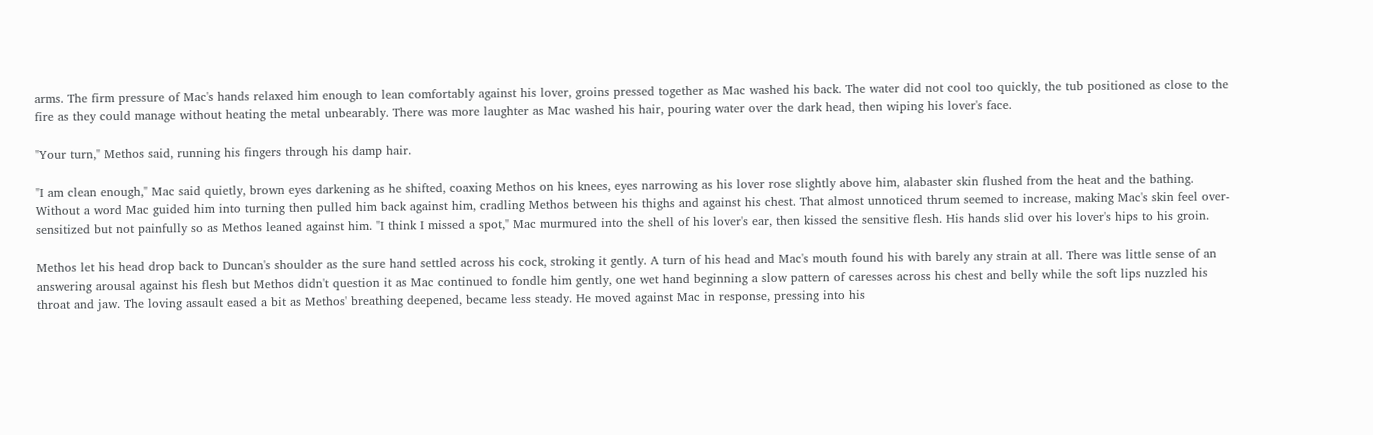arms. The firm pressure of Mac's hands relaxed him enough to lean comfortably against his lover, groins pressed together as Mac washed his back. The water did not cool too quickly, the tub positioned as close to the fire as they could manage without heating the metal unbearably. There was more laughter as Mac washed his hair, pouring water over the dark head, then wiping his lover's face.

"Your turn," Methos said, running his fingers through his damp hair.

"I am clean enough," Mac said quietly, brown eyes darkening as he shifted, coaxing Methos on his knees, eyes narrowing as his lover rose slightly above him, alabaster skin flushed from the heat and the bathing. Without a word Mac guided him into turning then pulled him back against him, cradling Methos between his thighs and against his chest. That almost unnoticed thrum seemed to increase, making Mac's skin feel over-sensitized but not painfully so as Methos leaned against him. "I think I missed a spot," Mac murmured into the shell of his lover's ear, then kissed the sensitive flesh. His hands slid over his lover's hips to his groin.

Methos let his head drop back to Duncan's shoulder as the sure hand settled across his cock, stroking it gently. A turn of his head and Mac's mouth found his with barely any strain at all. There was little sense of an answering arousal against his flesh but Methos didn't question it as Mac continued to fondle him gently, one wet hand beginning a slow pattern of caresses across his chest and belly while the soft lips nuzzled his throat and jaw. The loving assault eased a bit as Methos' breathing deepened, became less steady. He moved against Mac in response, pressing into his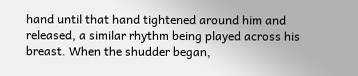hand until that hand tightened around him and released, a similar rhythm being played across his breast. When the shudder began,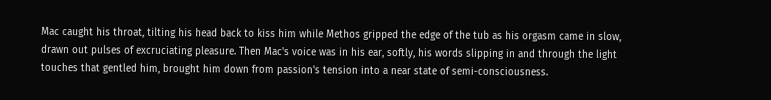Mac caught his throat, tilting his head back to kiss him while Methos gripped the edge of the tub as his orgasm came in slow, drawn out pulses of excruciating pleasure. Then Mac's voice was in his ear, softly, his words slipping in and through the light touches that gentled him, brought him down from passion's tension into a near state of semi-consciousness.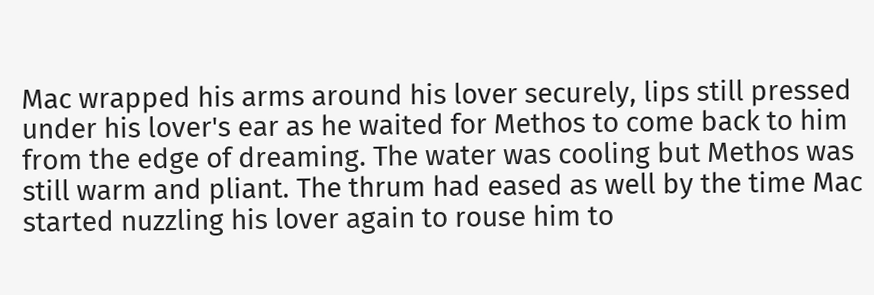Mac wrapped his arms around his lover securely, lips still pressed under his lover's ear as he waited for Methos to come back to him from the edge of dreaming. The water was cooling but Methos was still warm and pliant. The thrum had eased as well by the time Mac started nuzzling his lover again to rouse him to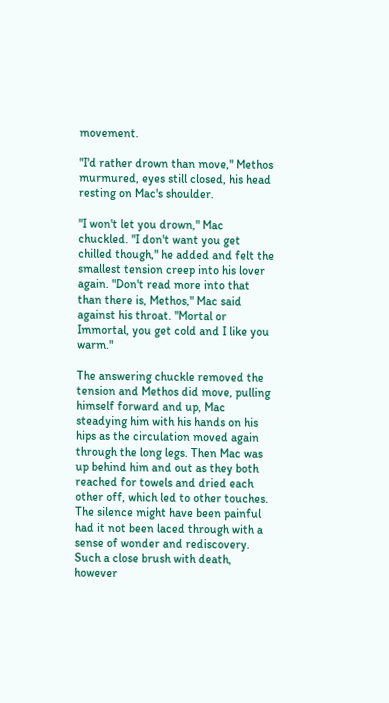movement.

"I'd rather drown than move," Methos murmured, eyes still closed, his head resting on Mac's shoulder.

"I won't let you drown," Mac chuckled. "I don't want you get chilled though," he added and felt the smallest tension creep into his lover again. "Don't read more into that than there is, Methos," Mac said against his throat. "Mortal or Immortal, you get cold and I like you warm."

The answering chuckle removed the tension and Methos did move, pulling himself forward and up, Mac steadying him with his hands on his hips as the circulation moved again through the long legs. Then Mac was up behind him and out as they both reached for towels and dried each other off, which led to other touches. The silence might have been painful had it not been laced through with a sense of wonder and rediscovery. Such a close brush with death, however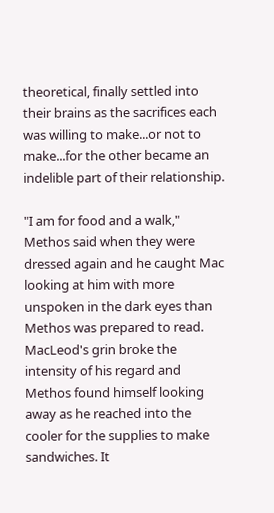theoretical, finally settled into their brains as the sacrifices each was willing to make...or not to make...for the other became an indelible part of their relationship.

"I am for food and a walk," Methos said when they were dressed again and he caught Mac looking at him with more unspoken in the dark eyes than Methos was prepared to read. MacLeod's grin broke the intensity of his regard and Methos found himself looking away as he reached into the cooler for the supplies to make sandwiches. It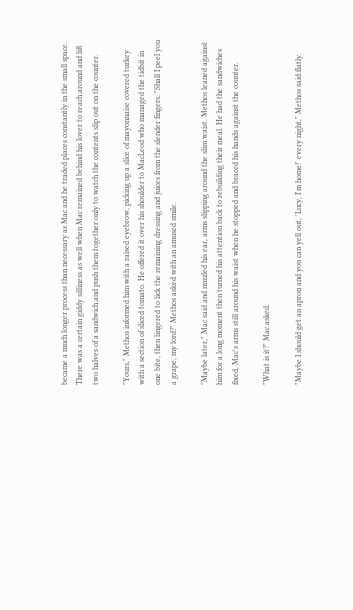became a much longer process than necessary as Mac and he traded places constantly in the small space. There was a certain giddy silliness as well when Mac remained behind his lover to reach around and lift two halves of a sandwich and push them together only to watch the contents slip out on the counter.

"Yours," Methos informed him with a raised eyebrow, picking up a slice of mayonnaise covered turkey with a section of sliced tomato. He offered it over his shoulder to MacLeod who managed the tidbit in one bite, then lingered to lick the remaining dressing and juices from the slender fingers. "Shall I peel you a grape, my lord?" Methos asked with an amused smile.

"Maybe later," Mac said and nuzzled his ear, arms slipping around the slim waist. Methos leaned against him for a long moment then turned his attention back to rebuilding their meal. He had the sandwiches fixed, Mac's arms still around his waist when he stopped and braced his hands against the counter.

"What is it?" Mac asked.

"Maybe I should get an apron and you can yell out, 'Lucy, I'm home!' every night," Methos said flatly.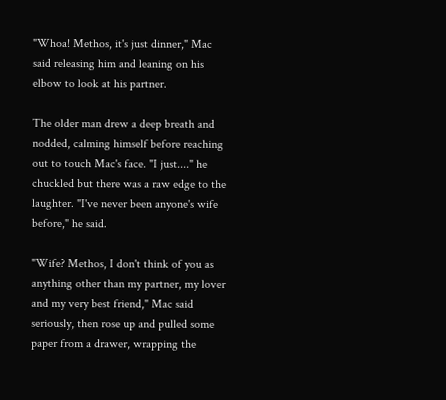"Whoa! Methos, it's just dinner," Mac said releasing him and leaning on his elbow to look at his partner.

The older man drew a deep breath and nodded, calming himself before reaching out to touch Mac's face. "I just...." he chuckled but there was a raw edge to the laughter. "I've never been anyone's wife before," he said.

"Wife? Methos, I don't think of you as anything other than my partner, my lover and my very best friend," Mac said seriously, then rose up and pulled some paper from a drawer, wrapping the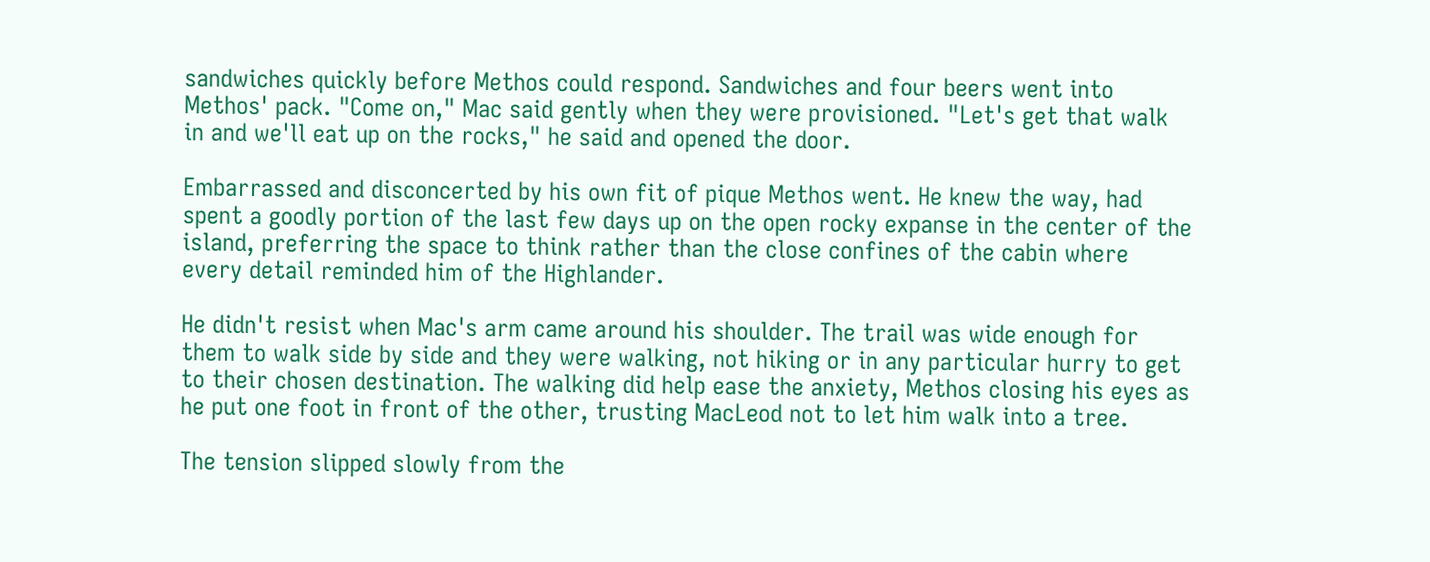sandwiches quickly before Methos could respond. Sandwiches and four beers went into Methos' pack. "Come on," Mac said gently when they were provisioned. "Let's get that walk in and we'll eat up on the rocks," he said and opened the door.

Embarrassed and disconcerted by his own fit of pique Methos went. He knew the way, had spent a goodly portion of the last few days up on the open rocky expanse in the center of the island, preferring the space to think rather than the close confines of the cabin where every detail reminded him of the Highlander.

He didn't resist when Mac's arm came around his shoulder. The trail was wide enough for them to walk side by side and they were walking, not hiking or in any particular hurry to get to their chosen destination. The walking did help ease the anxiety, Methos closing his eyes as he put one foot in front of the other, trusting MacLeod not to let him walk into a tree.

The tension slipped slowly from the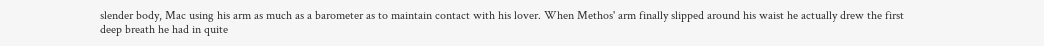slender body, Mac using his arm as much as a barometer as to maintain contact with his lover. When Methos' arm finally slipped around his waist he actually drew the first deep breath he had in quite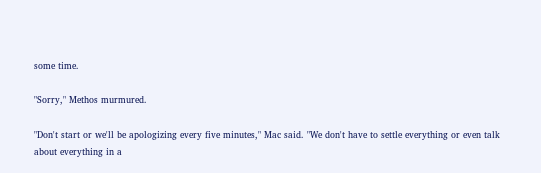some time.

"Sorry," Methos murmured.

"Don't start or we'll be apologizing every five minutes," Mac said. "We don't have to settle everything or even talk about everything in a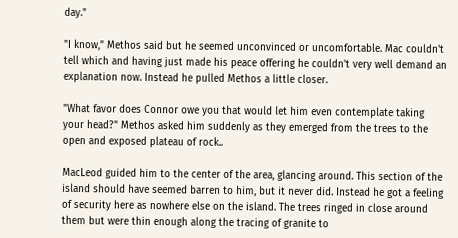day."

"I know," Methos said but he seemed unconvinced or uncomfortable. Mac couldn't tell which and having just made his peace offering he couldn't very well demand an explanation now. Instead he pulled Methos a little closer.

"What favor does Connor owe you that would let him even contemplate taking your head?" Methos asked him suddenly as they emerged from the trees to the open and exposed plateau of rock..

MacLeod guided him to the center of the area, glancing around. This section of the island should have seemed barren to him, but it never did. Instead he got a feeling of security here as nowhere else on the island. The trees ringed in close around them but were thin enough along the tracing of granite to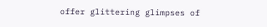offer glittering glimpses of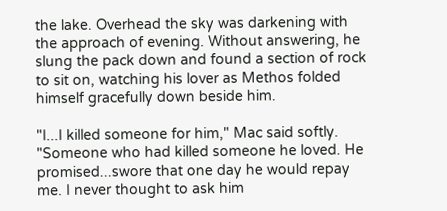the lake. Overhead the sky was darkening with the approach of evening. Without answering, he slung the pack down and found a section of rock to sit on, watching his lover as Methos folded himself gracefully down beside him.

"I...I killed someone for him," Mac said softly. "Someone who had killed someone he loved. He promised...swore that one day he would repay me. I never thought to ask him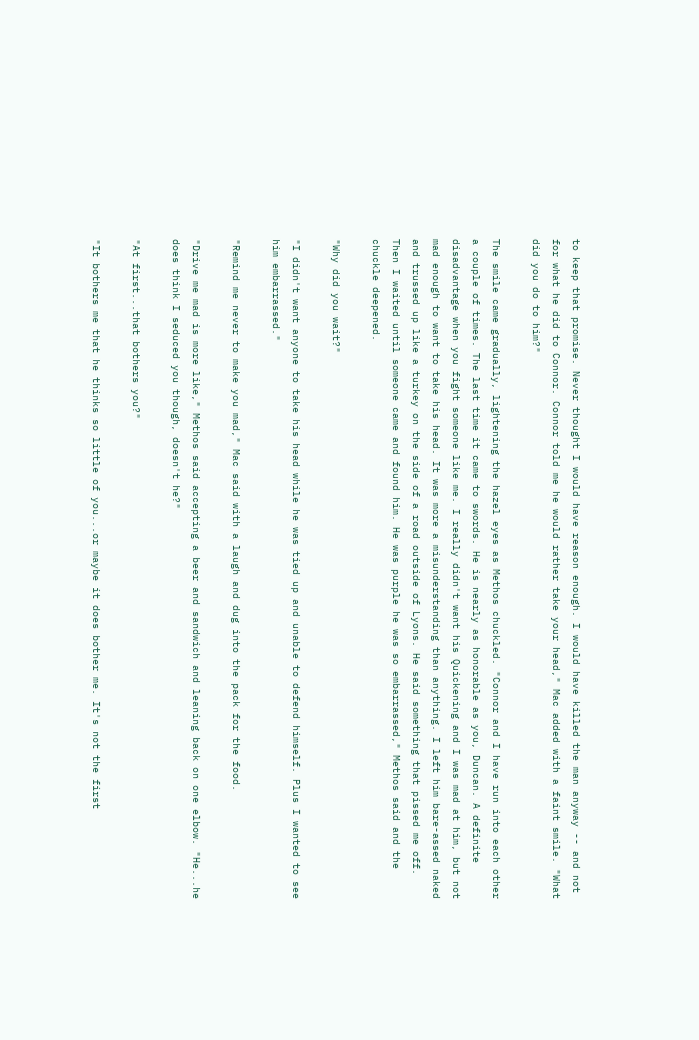to keep that promise. Never thought I would have reason enough. I would have killed the man anyway -- and not for what he did to Connor. Connor told me he would rather take your head," Mac added with a faint smile. "What did you do to him?"

The smile came gradually, lightening the hazel eyes as Methos chuckled. "Connor and I have run into each other a couple of times. The last time it came to swords. He is nearly as honorable as you, Duncan. A definite disadvantage when you fight someone like me. I really didn't want his Quickening and I was mad at him, but not mad enough to want to take his head. It was more a misunderstanding than anything. I left him bare-assed naked and trussed up like a turkey on the side of a road outside of Lyons. He said something that pissed me off. Then I waited until someone came and found him. He was purple he was so embarrassed," Methos said and the chuckle deepened.

"Why did you wait?"

"I didn't want anyone to take his head while he was tied up and unable to defend himself. Plus I wanted to see him embarrassed."

"Remind me never to make you mad," Mac said with a laugh and dug into the pack for the food.

"Drive me mad is more like," Methos said accepting a beer and sandwich and leaning back on one elbow. "He...he does think I seduced you though, doesn't he?"

"At first...that bothers you?"

"It bothers me that he thinks so little of you...or maybe it does bother me. It's not the first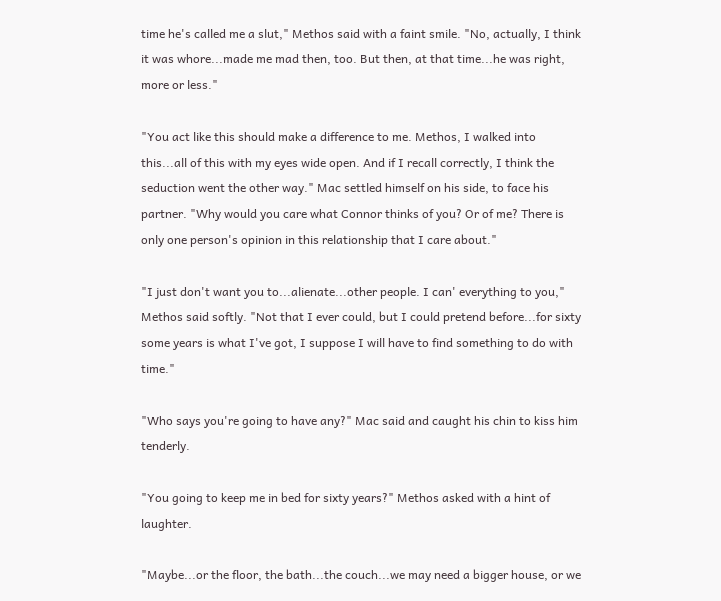time he's called me a slut," Methos said with a faint smile. "No, actually, I think it was whore...made me mad then, too. But then, at that time...he was right, more or less."

"You act like this should make a difference to me. Methos, I walked into this...all of this with my eyes wide open. And if I recall correctly, I think the seduction went the other way." Mac settled himself on his side, to face his partner. "Why would you care what Connor thinks of you? Or of me? There is only one person's opinion in this relationship that I care about."

"I just don't want you to...alienate...other people. I can' everything to you," Methos said softly. "Not that I ever could, but I could pretend before...for sixty some years is what I've got, I suppose I will have to find something to do with time."

"Who says you're going to have any?" Mac said and caught his chin to kiss him tenderly.

"You going to keep me in bed for sixty years?" Methos asked with a hint of laughter.

"Maybe...or the floor, the bath...the couch...we may need a bigger house, or we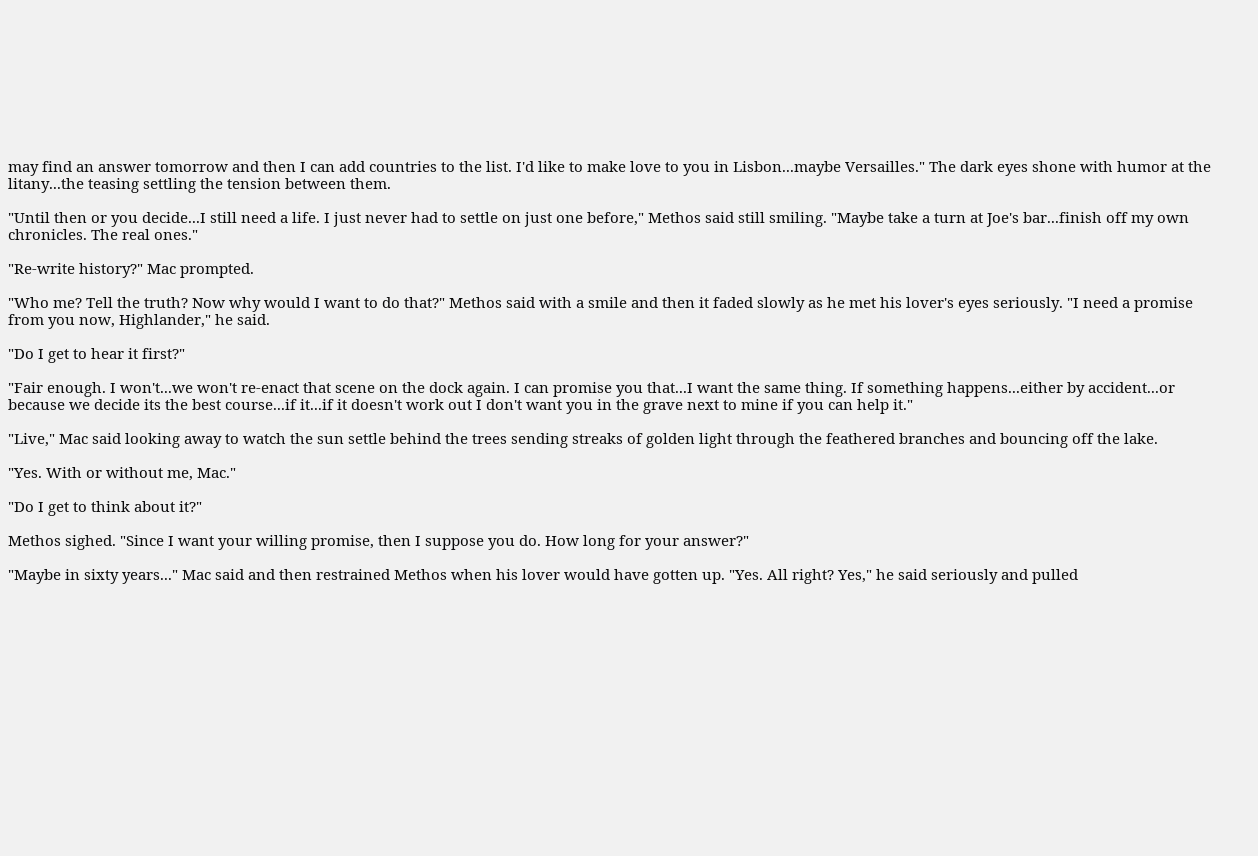may find an answer tomorrow and then I can add countries to the list. I'd like to make love to you in Lisbon...maybe Versailles." The dark eyes shone with humor at the litany...the teasing settling the tension between them.

"Until then or you decide...I still need a life. I just never had to settle on just one before," Methos said still smiling. "Maybe take a turn at Joe's bar...finish off my own chronicles. The real ones."

"Re-write history?" Mac prompted.

"Who me? Tell the truth? Now why would I want to do that?" Methos said with a smile and then it faded slowly as he met his lover's eyes seriously. "I need a promise from you now, Highlander," he said.

"Do I get to hear it first?"

"Fair enough. I won't...we won't re-enact that scene on the dock again. I can promise you that...I want the same thing. If something happens...either by accident...or because we decide its the best course...if it...if it doesn't work out I don't want you in the grave next to mine if you can help it."

"Live," Mac said looking away to watch the sun settle behind the trees sending streaks of golden light through the feathered branches and bouncing off the lake.

"Yes. With or without me, Mac."

"Do I get to think about it?"

Methos sighed. "Since I want your willing promise, then I suppose you do. How long for your answer?"

"Maybe in sixty years..." Mac said and then restrained Methos when his lover would have gotten up. "Yes. All right? Yes," he said seriously and pulled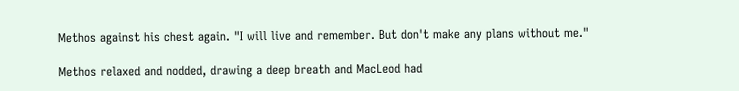Methos against his chest again. "I will live and remember. But don't make any plans without me."

Methos relaxed and nodded, drawing a deep breath and MacLeod had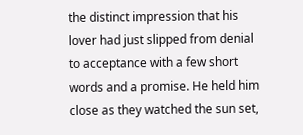the distinct impression that his lover had just slipped from denial to acceptance with a few short words and a promise. He held him close as they watched the sun set,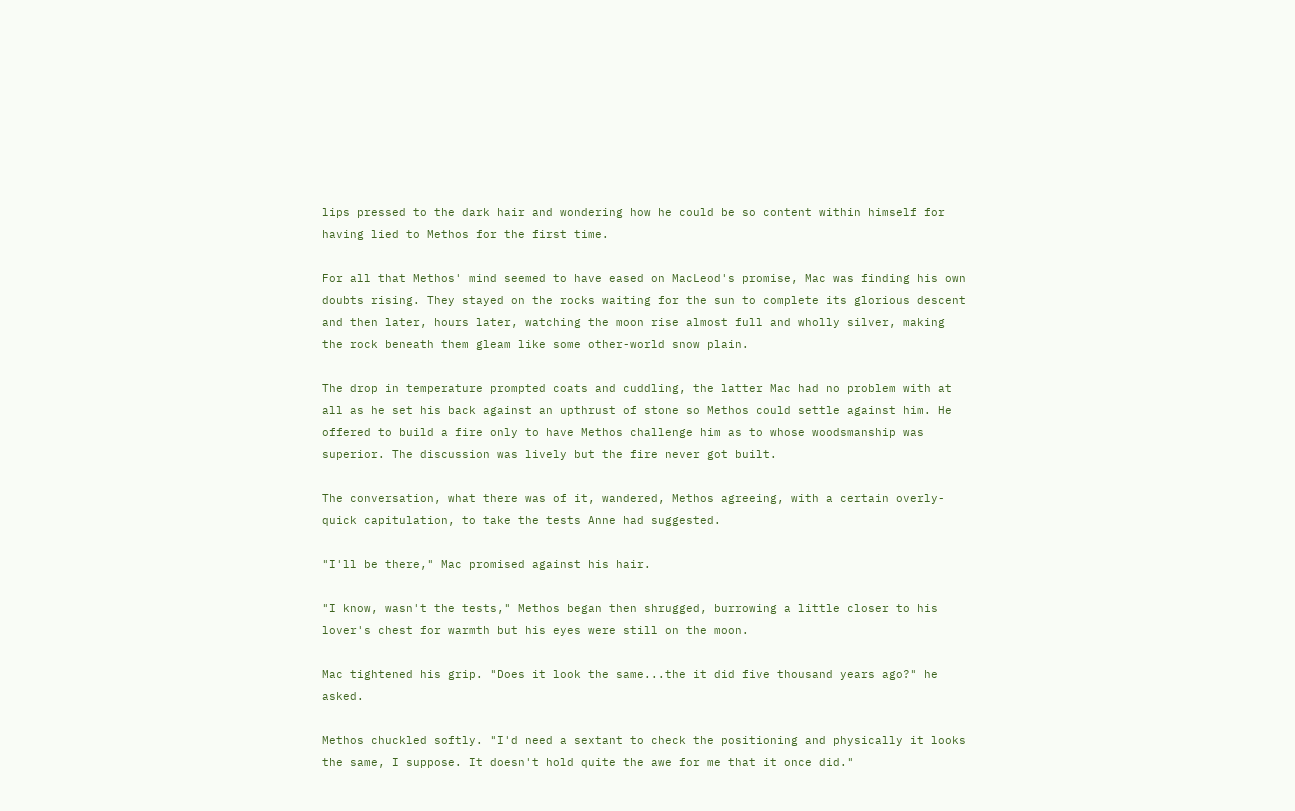lips pressed to the dark hair and wondering how he could be so content within himself for having lied to Methos for the first time.

For all that Methos' mind seemed to have eased on MacLeod's promise, Mac was finding his own doubts rising. They stayed on the rocks waiting for the sun to complete its glorious descent and then later, hours later, watching the moon rise almost full and wholly silver, making the rock beneath them gleam like some other-world snow plain.

The drop in temperature prompted coats and cuddling, the latter Mac had no problem with at all as he set his back against an upthrust of stone so Methos could settle against him. He offered to build a fire only to have Methos challenge him as to whose woodsmanship was superior. The discussion was lively but the fire never got built.

The conversation, what there was of it, wandered, Methos agreeing, with a certain overly-quick capitulation, to take the tests Anne had suggested.

"I'll be there," Mac promised against his hair.

"I know, wasn't the tests," Methos began then shrugged, burrowing a little closer to his lover's chest for warmth but his eyes were still on the moon.

Mac tightened his grip. "Does it look the same...the it did five thousand years ago?" he asked.

Methos chuckled softly. "I'd need a sextant to check the positioning and physically it looks the same, I suppose. It doesn't hold quite the awe for me that it once did."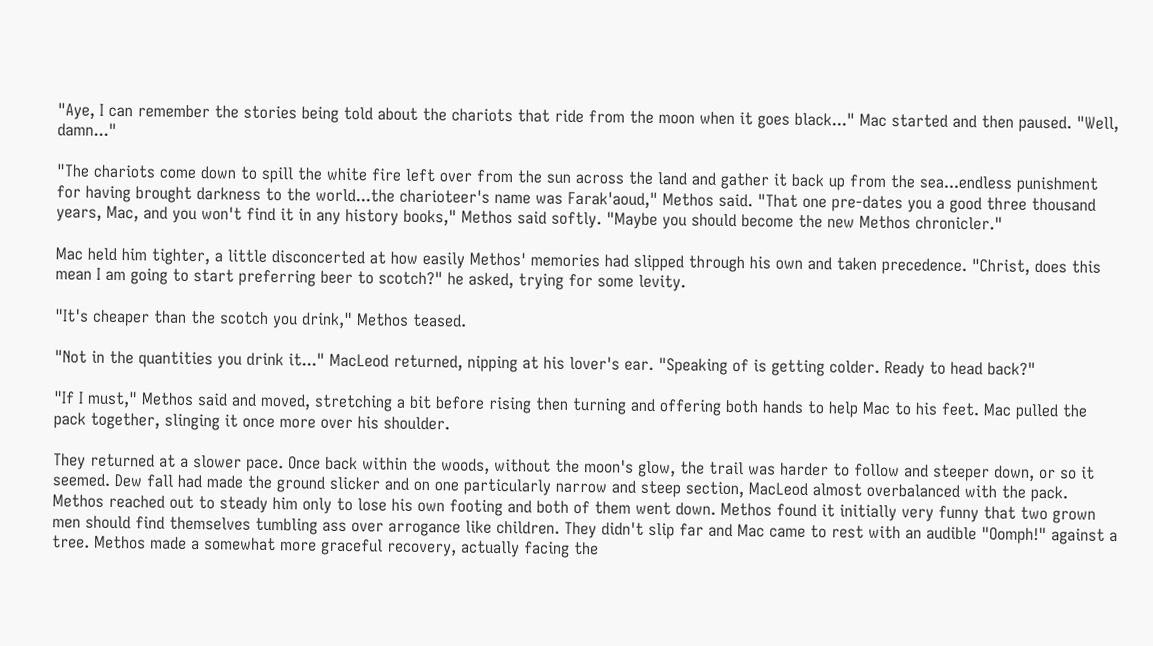"Aye, I can remember the stories being told about the chariots that ride from the moon when it goes black..." Mac started and then paused. "Well, damn..."

"The chariots come down to spill the white fire left over from the sun across the land and gather it back up from the sea...endless punishment for having brought darkness to the world...the charioteer's name was Farak'aoud," Methos said. "That one pre-dates you a good three thousand years, Mac, and you won't find it in any history books," Methos said softly. "Maybe you should become the new Methos chronicler."

Mac held him tighter, a little disconcerted at how easily Methos' memories had slipped through his own and taken precedence. "Christ, does this mean I am going to start preferring beer to scotch?" he asked, trying for some levity.

"It's cheaper than the scotch you drink," Methos teased.

"Not in the quantities you drink it..." MacLeod returned, nipping at his lover's ear. "Speaking of is getting colder. Ready to head back?"

"If I must," Methos said and moved, stretching a bit before rising then turning and offering both hands to help Mac to his feet. Mac pulled the pack together, slinging it once more over his shoulder.

They returned at a slower pace. Once back within the woods, without the moon's glow, the trail was harder to follow and steeper down, or so it seemed. Dew fall had made the ground slicker and on one particularly narrow and steep section, MacLeod almost overbalanced with the pack. Methos reached out to steady him only to lose his own footing and both of them went down. Methos found it initially very funny that two grown men should find themselves tumbling ass over arrogance like children. They didn't slip far and Mac came to rest with an audible "Oomph!" against a tree. Methos made a somewhat more graceful recovery, actually facing the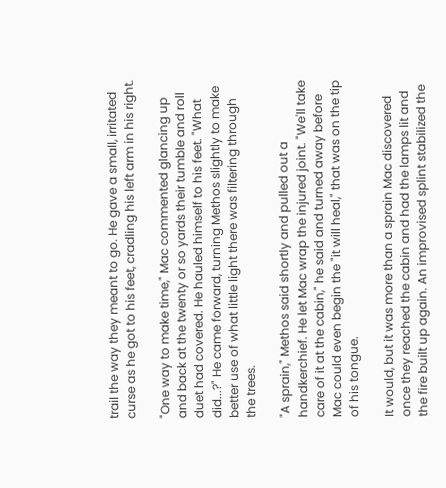trail the way they meant to go. He gave a small, irritated curse as he got to his feet, cradling his left arm in his right.

"One way to make time," Mac commented glancing up and back at the twenty or so yards their tumble and roll duet had covered. He hauled himself to his feet. "What did...?" He came forward, turning Methos slightly to make better use of what little light there was filtering through the trees.

"A sprain," Methos said shortly and pulled out a handkerchief. He let Mac wrap the injured joint. "We'll take care of it at the cabin," he said and turned away before Mac could even begin the "it will heal," that was on the tip of his tongue.

It would, but it was more than a sprain Mac discovered once they reached the cabin and had the lamps lit and the fire built up again. An improvised splint stabilized the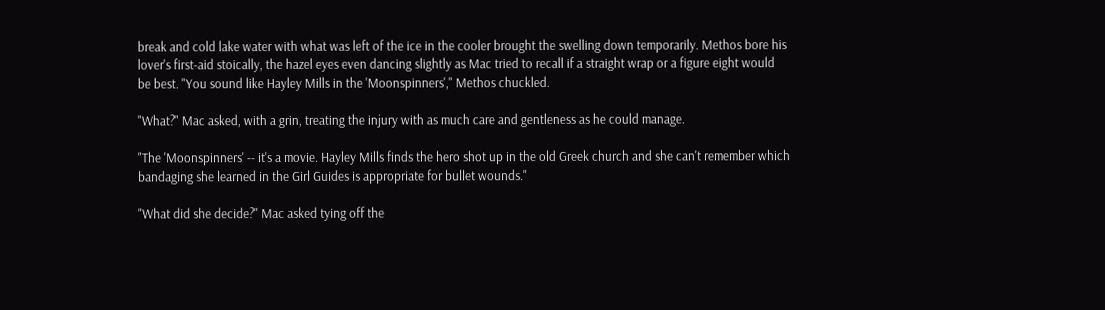break and cold lake water with what was left of the ice in the cooler brought the swelling down temporarily. Methos bore his lover's first-aid stoically, the hazel eyes even dancing slightly as Mac tried to recall if a straight wrap or a figure eight would be best. "You sound like Hayley Mills in the 'Moonspinners'," Methos chuckled.

"What?" Mac asked, with a grin, treating the injury with as much care and gentleness as he could manage.

"The 'Moonspinners' -- it's a movie. Hayley Mills finds the hero shot up in the old Greek church and she can't remember which bandaging she learned in the Girl Guides is appropriate for bullet wounds."

"What did she decide?" Mac asked tying off the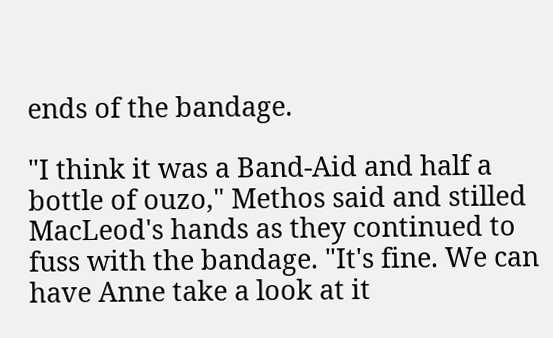ends of the bandage.

"I think it was a Band-Aid and half a bottle of ouzo," Methos said and stilled MacLeod's hands as they continued to fuss with the bandage. "It's fine. We can have Anne take a look at it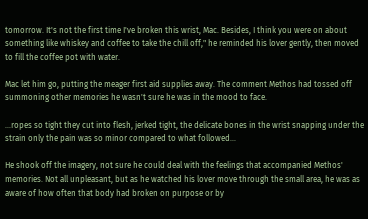tomorrow. It's not the first time I've broken this wrist, Mac. Besides, I think you were on about something like whiskey and coffee to take the chill off," he reminded his lover gently, then moved to fill the coffee pot with water.

Mac let him go, putting the meager first aid supplies away. The comment Methos had tossed off summoning other memories he wasn't sure he was in the mood to face.

...ropes so tight they cut into flesh, jerked tight, the delicate bones in the wrist snapping under the strain only the pain was so minor compared to what followed...

He shook off the imagery, not sure he could deal with the feelings that accompanied Methos' memories. Not all unpleasant, but as he watched his lover move through the small area, he was as aware of how often that body had broken on purpose or by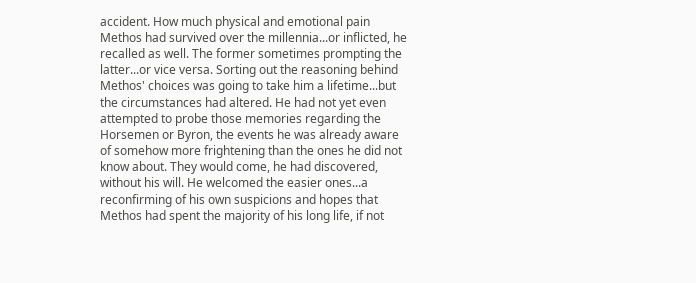accident. How much physical and emotional pain Methos had survived over the millennia...or inflicted, he recalled as well. The former sometimes prompting the latter...or vice versa. Sorting out the reasoning behind Methos' choices was going to take him a lifetime...but the circumstances had altered. He had not yet even attempted to probe those memories regarding the Horsemen or Byron, the events he was already aware of somehow more frightening than the ones he did not know about. They would come, he had discovered, without his will. He welcomed the easier ones...a reconfirming of his own suspicions and hopes that Methos had spent the majority of his long life, if not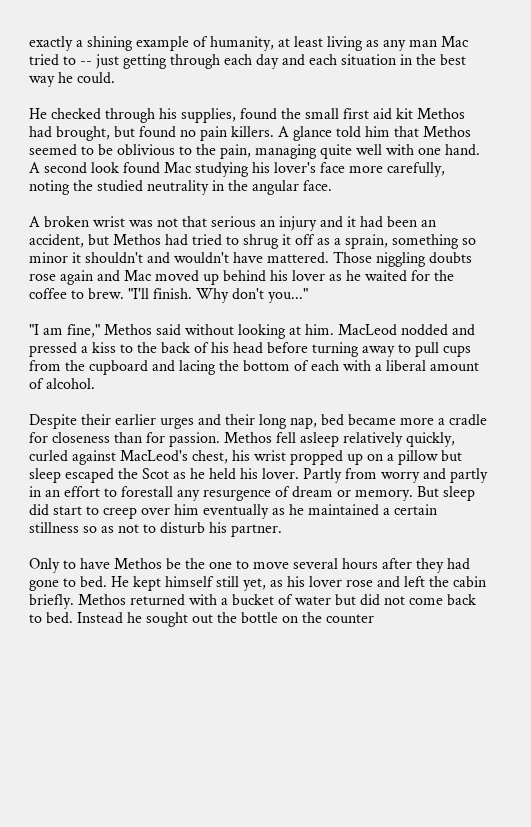exactly a shining example of humanity, at least living as any man Mac tried to -- just getting through each day and each situation in the best way he could.

He checked through his supplies, found the small first aid kit Methos had brought, but found no pain killers. A glance told him that Methos seemed to be oblivious to the pain, managing quite well with one hand. A second look found Mac studying his lover's face more carefully, noting the studied neutrality in the angular face.

A broken wrist was not that serious an injury and it had been an accident, but Methos had tried to shrug it off as a sprain, something so minor it shouldn't and wouldn't have mattered. Those niggling doubts rose again and Mac moved up behind his lover as he waited for the coffee to brew. "I'll finish. Why don't you..."

"I am fine," Methos said without looking at him. MacLeod nodded and pressed a kiss to the back of his head before turning away to pull cups from the cupboard and lacing the bottom of each with a liberal amount of alcohol.

Despite their earlier urges and their long nap, bed became more a cradle for closeness than for passion. Methos fell asleep relatively quickly, curled against MacLeod's chest, his wrist propped up on a pillow but sleep escaped the Scot as he held his lover. Partly from worry and partly in an effort to forestall any resurgence of dream or memory. But sleep did start to creep over him eventually as he maintained a certain stillness so as not to disturb his partner.

Only to have Methos be the one to move several hours after they had gone to bed. He kept himself still yet, as his lover rose and left the cabin briefly. Methos returned with a bucket of water but did not come back to bed. Instead he sought out the bottle on the counter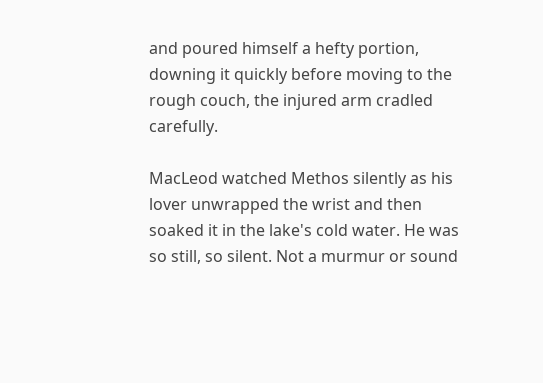and poured himself a hefty portion, downing it quickly before moving to the rough couch, the injured arm cradled carefully.

MacLeod watched Methos silently as his lover unwrapped the wrist and then soaked it in the lake's cold water. He was so still, so silent. Not a murmur or sound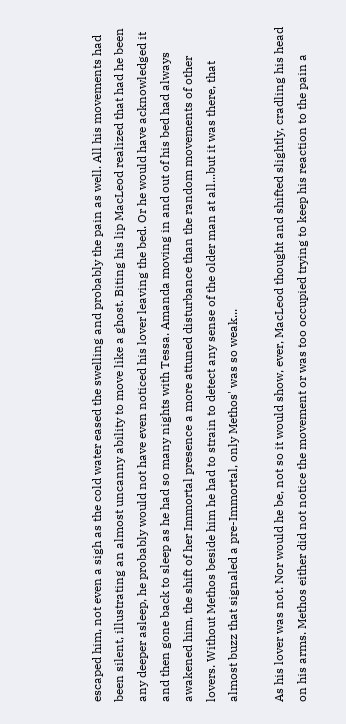escaped him, not even a sigh as the cold water eased the swelling and probably the pain as well. All his movements had been silent, illustrating an almost uncanny ability to move like a ghost. Biting his lip MacLeod realized that had he been any deeper asleep, he probably would not have even noticed his lover leaving the bed. Or he would have acknowledged it and then gone back to sleep as he had so many nights with Tessa. Amanda moving in and out of his bed had always awakened him, the shift of her Immortal presence a more attuned disturbance than the random movements of other lovers. Without Methos beside him he had to strain to detect any sense of the older man at all...but it was there, that almost buzz that signaled a pre-Immortal, only Methos' was so weak...

As his lover was not. Nor would he be, not so it would show, ever, MacLeod thought and shifted slightly, cradling his head on his arms. Methos either did not notice the movement or was too occupied trying to keep his reaction to the pain a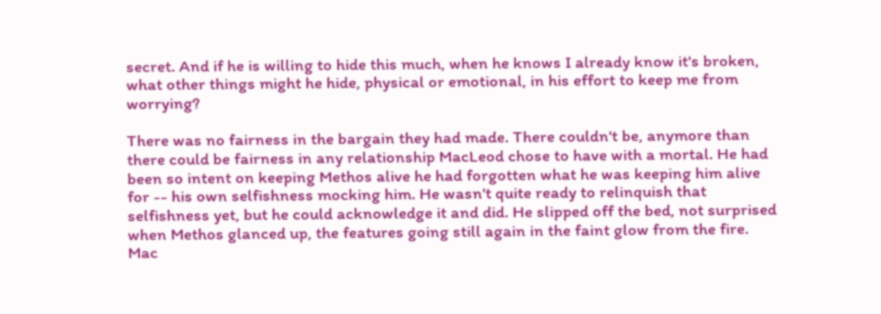secret. And if he is willing to hide this much, when he knows I already know it's broken, what other things might he hide, physical or emotional, in his effort to keep me from worrying?

There was no fairness in the bargain they had made. There couldn't be, anymore than there could be fairness in any relationship MacLeod chose to have with a mortal. He had been so intent on keeping Methos alive he had forgotten what he was keeping him alive for -- his own selfishness mocking him. He wasn't quite ready to relinquish that selfishness yet, but he could acknowledge it and did. He slipped off the bed, not surprised when Methos glanced up, the features going still again in the faint glow from the fire. Mac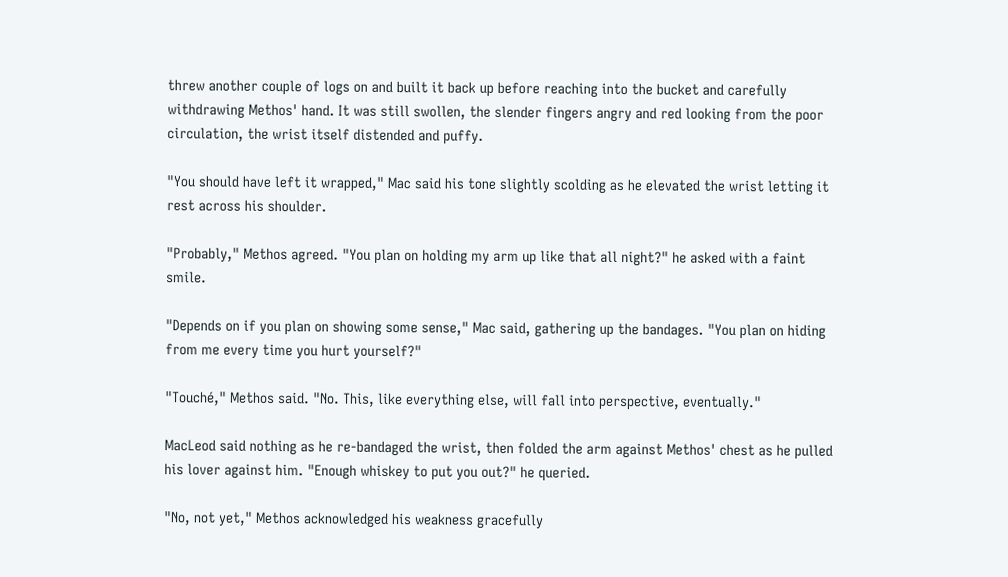threw another couple of logs on and built it back up before reaching into the bucket and carefully withdrawing Methos' hand. It was still swollen, the slender fingers angry and red looking from the poor circulation, the wrist itself distended and puffy.

"You should have left it wrapped," Mac said his tone slightly scolding as he elevated the wrist letting it rest across his shoulder.

"Probably," Methos agreed. "You plan on holding my arm up like that all night?" he asked with a faint smile.

"Depends on if you plan on showing some sense," Mac said, gathering up the bandages. "You plan on hiding from me every time you hurt yourself?"

"Touché," Methos said. "No. This, like everything else, will fall into perspective, eventually."

MacLeod said nothing as he re-bandaged the wrist, then folded the arm against Methos' chest as he pulled his lover against him. "Enough whiskey to put you out?" he queried.

"No, not yet," Methos acknowledged his weakness gracefully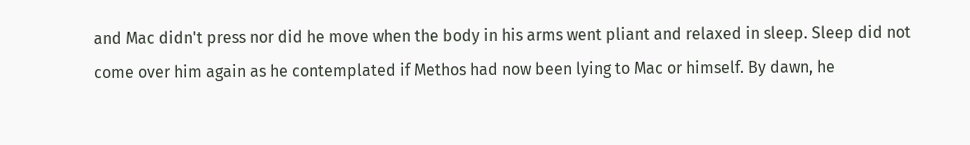and Mac didn't press nor did he move when the body in his arms went pliant and relaxed in sleep. Sleep did not come over him again as he contemplated if Methos had now been lying to Mac or himself. By dawn, he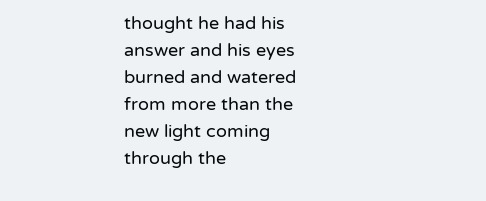thought he had his answer and his eyes burned and watered from more than the new light coming through the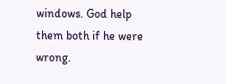windows. God help them both if he were wrong.